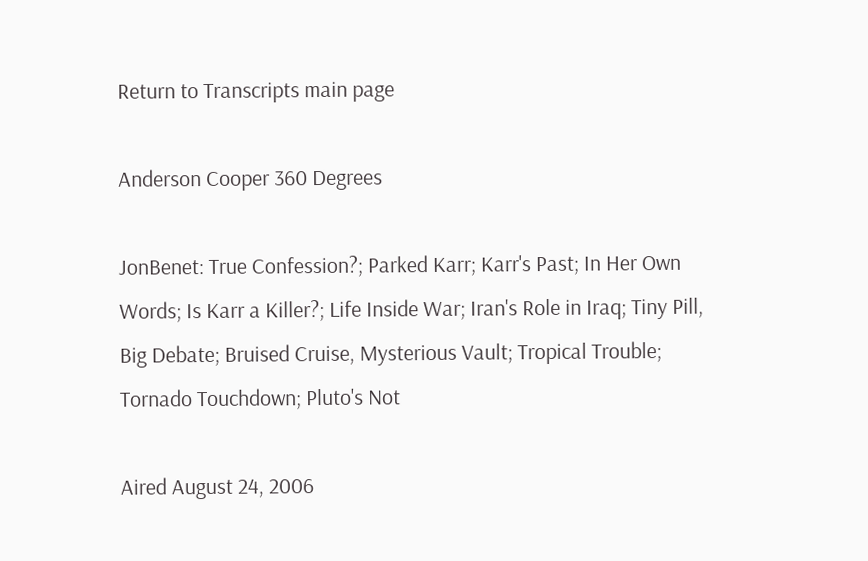Return to Transcripts main page

Anderson Cooper 360 Degrees

JonBenet: True Confession?; Parked Karr; Karr's Past; In Her Own Words; Is Karr a Killer?; Life Inside War; Iran's Role in Iraq; Tiny Pill, Big Debate; Bruised Cruise, Mysterious Vault; Tropical Trouble; Tornado Touchdown; Pluto's Not

Aired August 24, 2006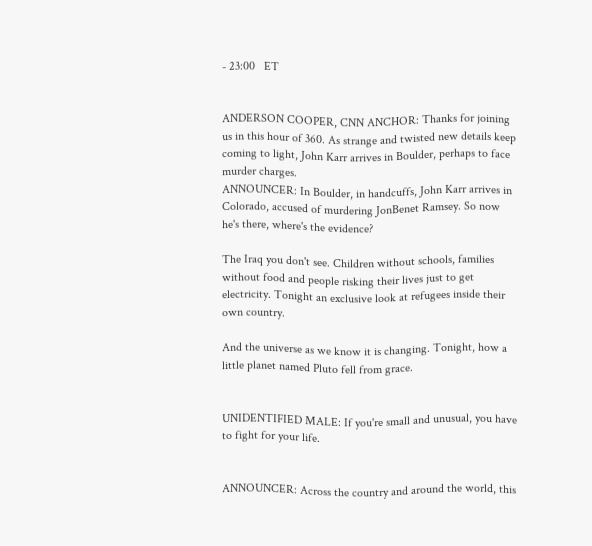- 23:00   ET


ANDERSON COOPER, CNN ANCHOR: Thanks for joining us in this hour of 360. As strange and twisted new details keep coming to light, John Karr arrives in Boulder, perhaps to face murder charges.
ANNOUNCER: In Boulder, in handcuffs, John Karr arrives in Colorado, accused of murdering JonBenet Ramsey. So now he's there, where's the evidence?

The Iraq you don't see. Children without schools, families without food and people risking their lives just to get electricity. Tonight an exclusive look at refugees inside their own country.

And the universe as we know it is changing. Tonight, how a little planet named Pluto fell from grace.


UNIDENTIFIED MALE: If you're small and unusual, you have to fight for your life.


ANNOUNCER: Across the country and around the world, this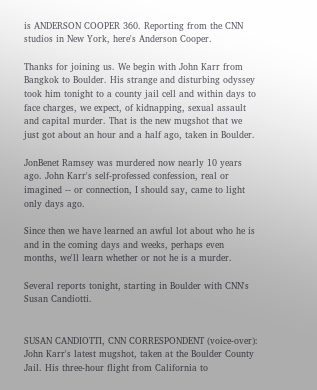is ANDERSON COOPER 360. Reporting from the CNN studios in New York, here's Anderson Cooper.

Thanks for joining us. We begin with John Karr from Bangkok to Boulder. His strange and disturbing odyssey took him tonight to a county jail cell and within days to face charges, we expect, of kidnapping, sexual assault and capital murder. That is the new mugshot that we just got about an hour and a half ago, taken in Boulder.

JonBenet Ramsey was murdered now nearly 10 years ago. John Karr's self-professed confession, real or imagined -- or connection, I should say, came to light only days ago.

Since then we have learned an awful lot about who he is and in the coming days and weeks, perhaps even months, we'll learn whether or not he is a murder.

Several reports tonight, starting in Boulder with CNN's Susan Candiotti.


SUSAN CANDIOTTI, CNN CORRESPONDENT (voice-over): John Karr's latest mugshot, taken at the Boulder County Jail. His three-hour flight from California to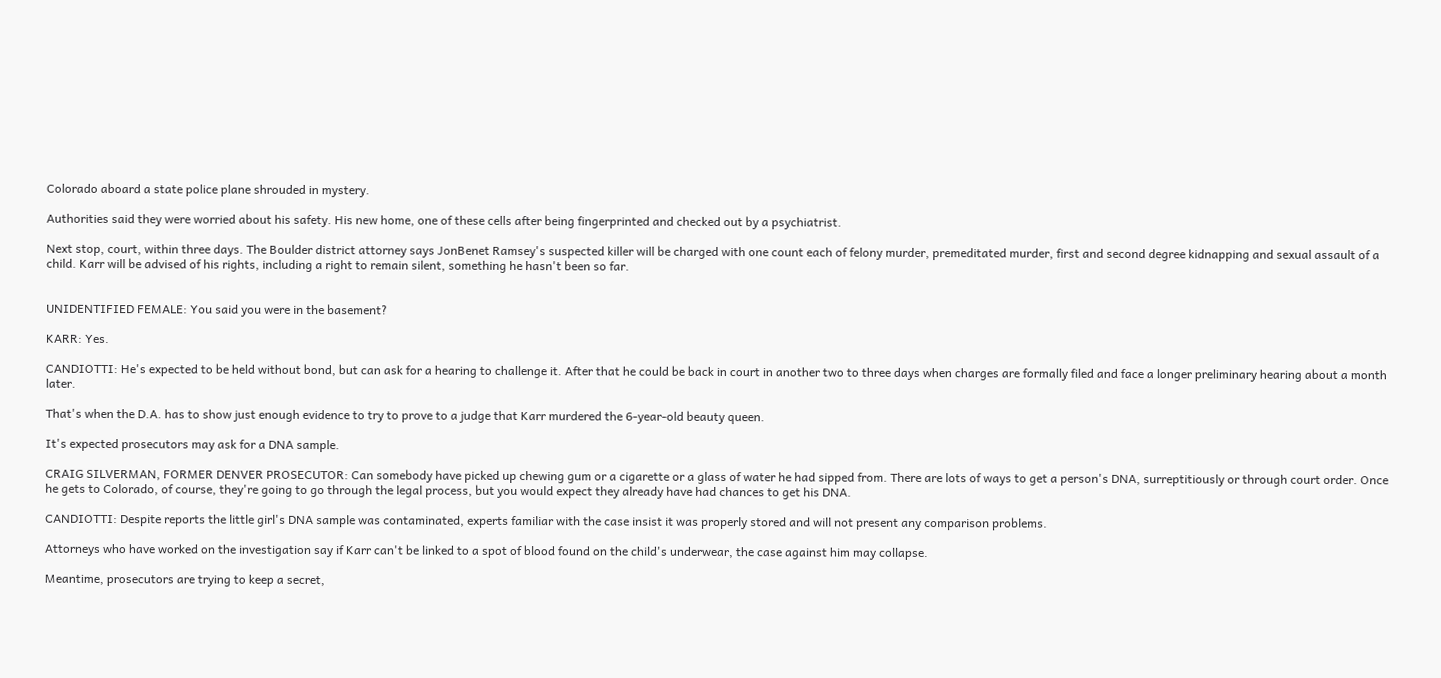Colorado aboard a state police plane shrouded in mystery.

Authorities said they were worried about his safety. His new home, one of these cells after being fingerprinted and checked out by a psychiatrist.

Next stop, court, within three days. The Boulder district attorney says JonBenet Ramsey's suspected killer will be charged with one count each of felony murder, premeditated murder, first and second degree kidnapping and sexual assault of a child. Karr will be advised of his rights, including a right to remain silent, something he hasn't been so far.


UNIDENTIFIED FEMALE: You said you were in the basement?

KARR: Yes.

CANDIOTTI: He's expected to be held without bond, but can ask for a hearing to challenge it. After that he could be back in court in another two to three days when charges are formally filed and face a longer preliminary hearing about a month later.

That's when the D.A. has to show just enough evidence to try to prove to a judge that Karr murdered the 6-year-old beauty queen.

It's expected prosecutors may ask for a DNA sample.

CRAIG SILVERMAN, FORMER DENVER PROSECUTOR: Can somebody have picked up chewing gum or a cigarette or a glass of water he had sipped from. There are lots of ways to get a person's DNA, surreptitiously or through court order. Once he gets to Colorado, of course, they're going to go through the legal process, but you would expect they already have had chances to get his DNA.

CANDIOTTI: Despite reports the little girl's DNA sample was contaminated, experts familiar with the case insist it was properly stored and will not present any comparison problems.

Attorneys who have worked on the investigation say if Karr can't be linked to a spot of blood found on the child's underwear, the case against him may collapse.

Meantime, prosecutors are trying to keep a secret,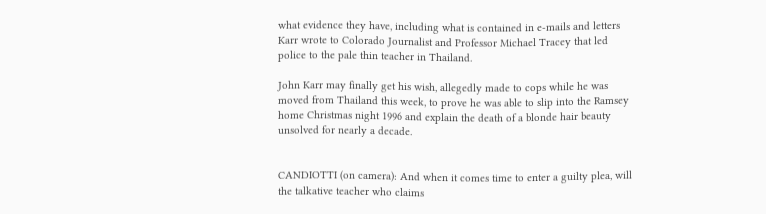what evidence they have, including what is contained in e-mails and letters Karr wrote to Colorado Journalist and Professor Michael Tracey that led police to the pale thin teacher in Thailand.

John Karr may finally get his wish, allegedly made to cops while he was moved from Thailand this week, to prove he was able to slip into the Ramsey home Christmas night 1996 and explain the death of a blonde hair beauty unsolved for nearly a decade.


CANDIOTTI (on camera): And when it comes time to enter a guilty plea, will the talkative teacher who claims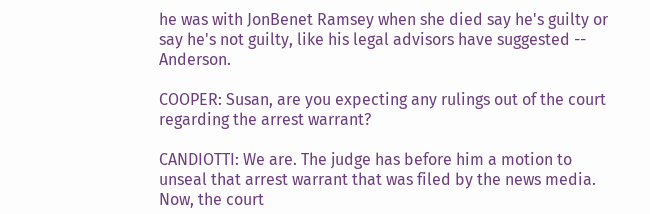he was with JonBenet Ramsey when she died say he's guilty or say he's not guilty, like his legal advisors have suggested -- Anderson.

COOPER: Susan, are you expecting any rulings out of the court regarding the arrest warrant?

CANDIOTTI: We are. The judge has before him a motion to unseal that arrest warrant that was filed by the news media. Now, the court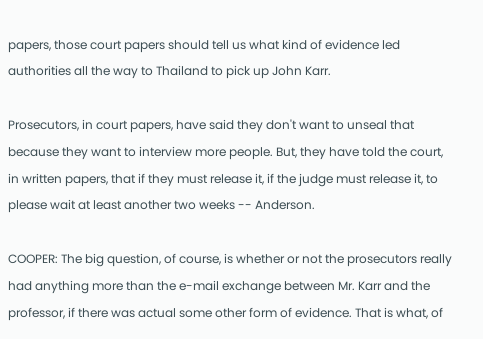papers, those court papers should tell us what kind of evidence led authorities all the way to Thailand to pick up John Karr.

Prosecutors, in court papers, have said they don't want to unseal that because they want to interview more people. But, they have told the court, in written papers, that if they must release it, if the judge must release it, to please wait at least another two weeks -- Anderson.

COOPER: The big question, of course, is whether or not the prosecutors really had anything more than the e-mail exchange between Mr. Karr and the professor, if there was actual some other form of evidence. That is what, of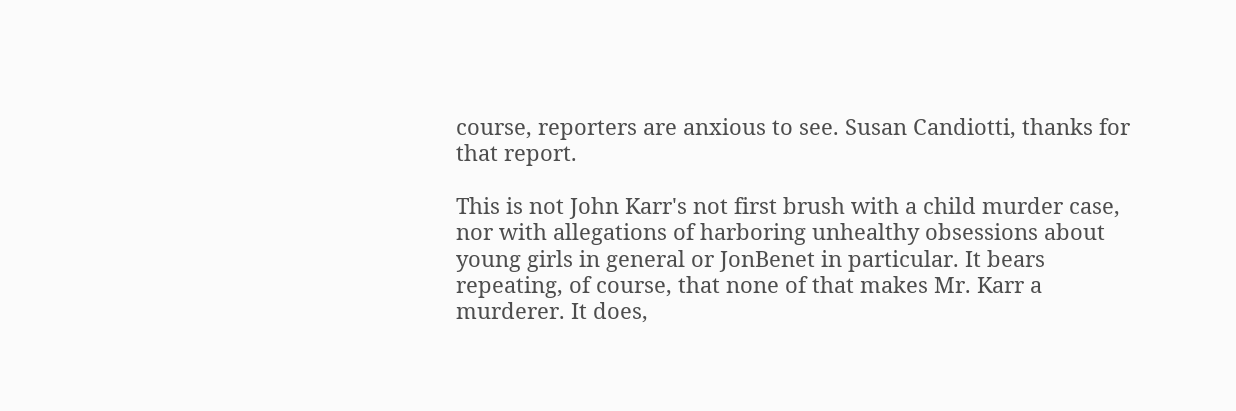course, reporters are anxious to see. Susan Candiotti, thanks for that report.

This is not John Karr's not first brush with a child murder case, nor with allegations of harboring unhealthy obsessions about young girls in general or JonBenet in particular. It bears repeating, of course, that none of that makes Mr. Karr a murderer. It does,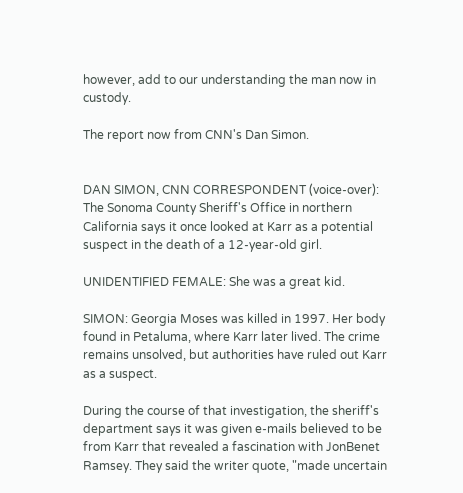however, add to our understanding the man now in custody.

The report now from CNN's Dan Simon.


DAN SIMON, CNN CORRESPONDENT (voice-over): The Sonoma County Sheriff's Office in northern California says it once looked at Karr as a potential suspect in the death of a 12-year-old girl.

UNIDENTIFIED FEMALE: She was a great kid.

SIMON: Georgia Moses was killed in 1997. Her body found in Petaluma, where Karr later lived. The crime remains unsolved, but authorities have ruled out Karr as a suspect.

During the course of that investigation, the sheriff's department says it was given e-mails believed to be from Karr that revealed a fascination with JonBenet Ramsey. They said the writer quote, "made uncertain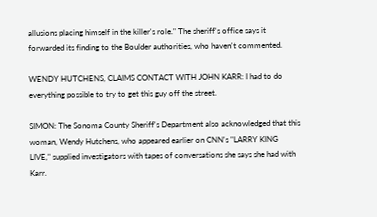allusions placing himself in the killer's role." The sheriff's office says it forwarded its finding to the Boulder authorities, who haven't commented.

WENDY HUTCHENS, CLAIMS CONTACT WITH JOHN KARR: I had to do everything possible to try to get this guy off the street.

SIMON: The Sonoma County Sheriff's Department also acknowledged that this woman, Wendy Hutchens, who appeared earlier on CNN's "LARRY KING LIVE," supplied investigators with tapes of conversations she says she had with Karr.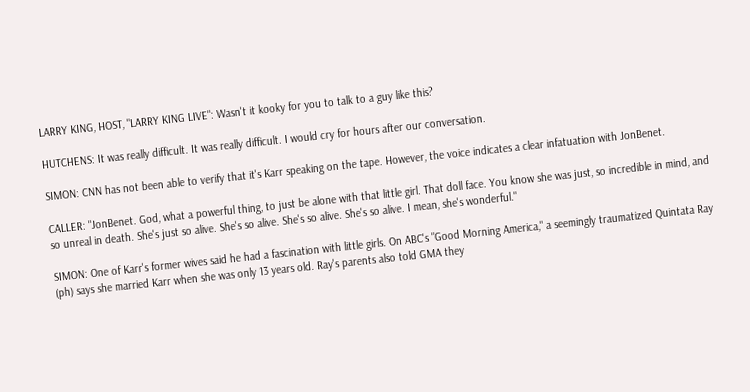LARRY KING, HOST, "LARRY KING LIVE": Wasn't it kooky for you to talk to a guy like this?

HUTCHENS: It was really difficult. It was really difficult. I would cry for hours after our conversation.

SIMON: CNN has not been able to verify that it's Karr speaking on the tape. However, the voice indicates a clear infatuation with JonBenet.

CALLER: "JonBenet. God, what a powerful thing, to just be alone with that little girl. That doll face. You know she was just, so incredible in mind, and so unreal in death. She's just so alive. She's so alive. She's so alive. She's so alive. I mean, she's wonderful."

SIMON: One of Karr's former wives said he had a fascination with little girls. On ABC's "Good Morning America," a seemingly traumatized Quintata Ray (ph) says she married Karr when she was only 13 years old. Ray's parents also told GMA they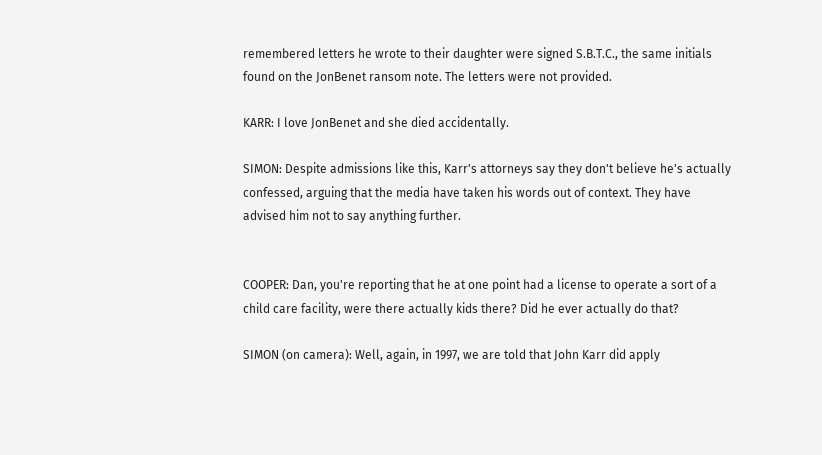remembered letters he wrote to their daughter were signed S.B.T.C., the same initials found on the JonBenet ransom note. The letters were not provided.

KARR: I love JonBenet and she died accidentally.

SIMON: Despite admissions like this, Karr's attorneys say they don't believe he's actually confessed, arguing that the media have taken his words out of context. They have advised him not to say anything further.


COOPER: Dan, you're reporting that he at one point had a license to operate a sort of a child care facility, were there actually kids there? Did he ever actually do that?

SIMON (on camera): Well, again, in 1997, we are told that John Karr did apply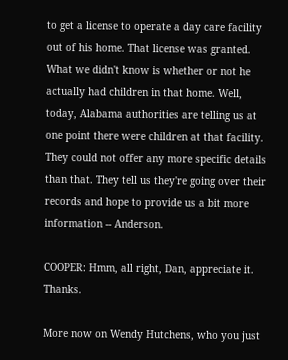to get a license to operate a day care facility out of his home. That license was granted. What we didn't know is whether or not he actually had children in that home. Well, today, Alabama authorities are telling us at one point there were children at that facility. They could not offer any more specific details than that. They tell us they're going over their records and hope to provide us a bit more information -- Anderson.

COOPER: Hmm, all right, Dan, appreciate it. Thanks.

More now on Wendy Hutchens, who you just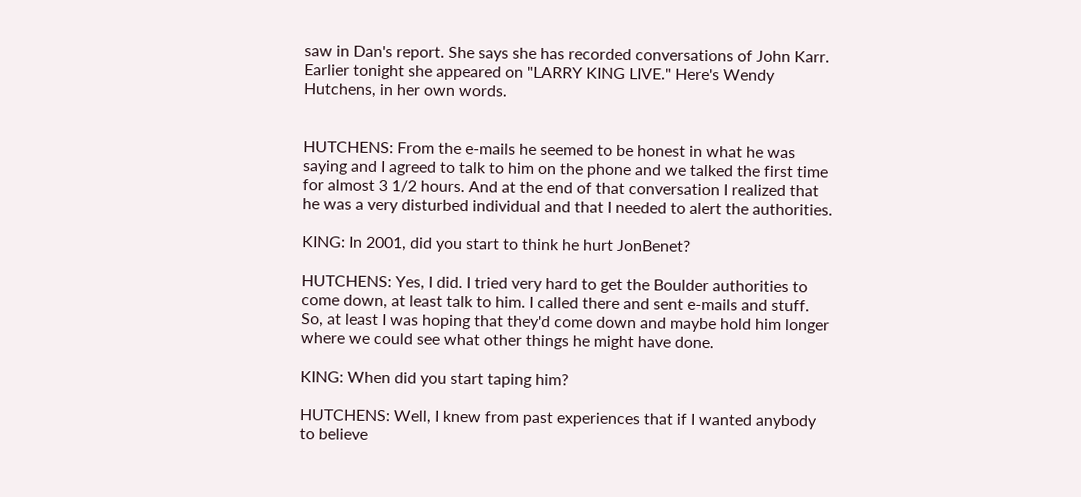saw in Dan's report. She says she has recorded conversations of John Karr. Earlier tonight she appeared on "LARRY KING LIVE." Here's Wendy Hutchens, in her own words.


HUTCHENS: From the e-mails he seemed to be honest in what he was saying and I agreed to talk to him on the phone and we talked the first time for almost 3 1/2 hours. And at the end of that conversation I realized that he was a very disturbed individual and that I needed to alert the authorities.

KING: In 2001, did you start to think he hurt JonBenet?

HUTCHENS: Yes, I did. I tried very hard to get the Boulder authorities to come down, at least talk to him. I called there and sent e-mails and stuff. So, at least I was hoping that they'd come down and maybe hold him longer where we could see what other things he might have done.

KING: When did you start taping him?

HUTCHENS: Well, I knew from past experiences that if I wanted anybody to believe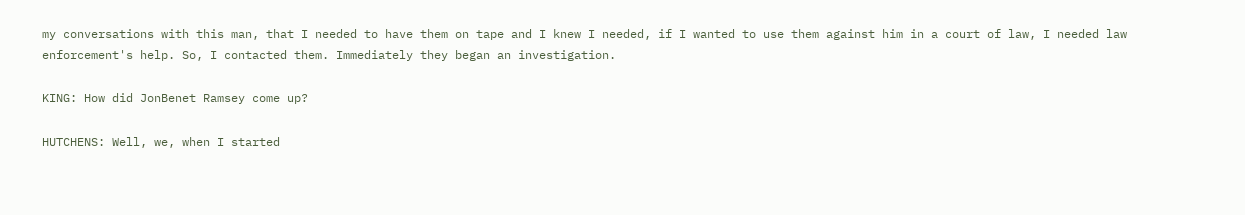my conversations with this man, that I needed to have them on tape and I knew I needed, if I wanted to use them against him in a court of law, I needed law enforcement's help. So, I contacted them. Immediately they began an investigation.

KING: How did JonBenet Ramsey come up?

HUTCHENS: Well, we, when I started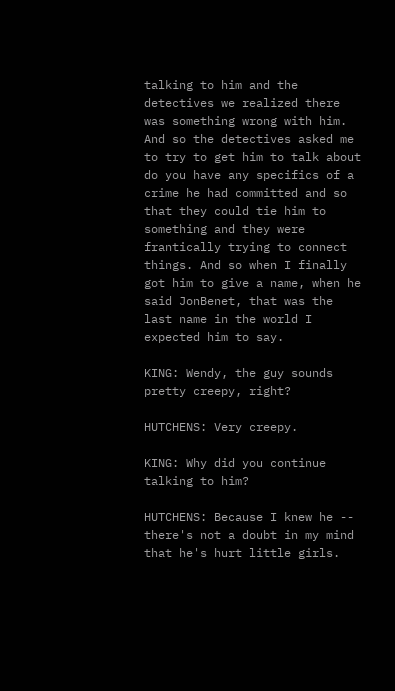talking to him and the detectives we realized there was something wrong with him. And so the detectives asked me to try to get him to talk about do you have any specifics of a crime he had committed and so that they could tie him to something and they were frantically trying to connect things. And so when I finally got him to give a name, when he said JonBenet, that was the last name in the world I expected him to say.

KING: Wendy, the guy sounds pretty creepy, right?

HUTCHENS: Very creepy.

KING: Why did you continue talking to him?

HUTCHENS: Because I knew he -- there's not a doubt in my mind that he's hurt little girls.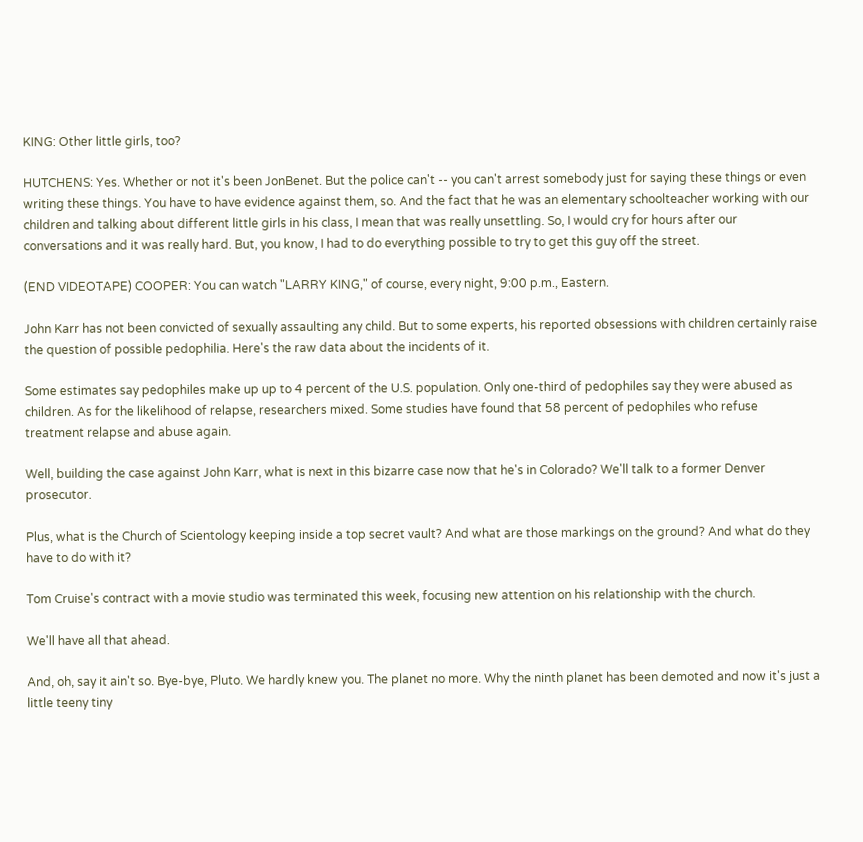KING: Other little girls, too?

HUTCHENS: Yes. Whether or not it's been JonBenet. But the police can't -- you can't arrest somebody just for saying these things or even writing these things. You have to have evidence against them, so. And the fact that he was an elementary schoolteacher working with our children and talking about different little girls in his class, I mean that was really unsettling. So, I would cry for hours after our conversations and it was really hard. But, you know, I had to do everything possible to try to get this guy off the street.

(END VIDEOTAPE) COOPER: You can watch "LARRY KING," of course, every night, 9:00 p.m., Eastern.

John Karr has not been convicted of sexually assaulting any child. But to some experts, his reported obsessions with children certainly raise the question of possible pedophilia. Here's the raw data about the incidents of it.

Some estimates say pedophiles make up up to 4 percent of the U.S. population. Only one-third of pedophiles say they were abused as children. As for the likelihood of relapse, researchers mixed. Some studies have found that 58 percent of pedophiles who refuse treatment relapse and abuse again.

Well, building the case against John Karr, what is next in this bizarre case now that he's in Colorado? We'll talk to a former Denver prosecutor.

Plus, what is the Church of Scientology keeping inside a top secret vault? And what are those markings on the ground? And what do they have to do with it?

Tom Cruise's contract with a movie studio was terminated this week, focusing new attention on his relationship with the church.

We'll have all that ahead.

And, oh, say it ain't so. Bye-bye, Pluto. We hardly knew you. The planet no more. Why the ninth planet has been demoted and now it's just a little teeny tiny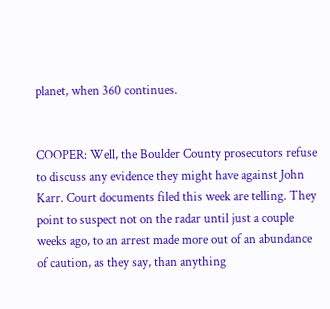planet, when 360 continues.


COOPER: Well, the Boulder County prosecutors refuse to discuss any evidence they might have against John Karr. Court documents filed this week are telling. They point to suspect not on the radar until just a couple weeks ago, to an arrest made more out of an abundance of caution, as they say, than anything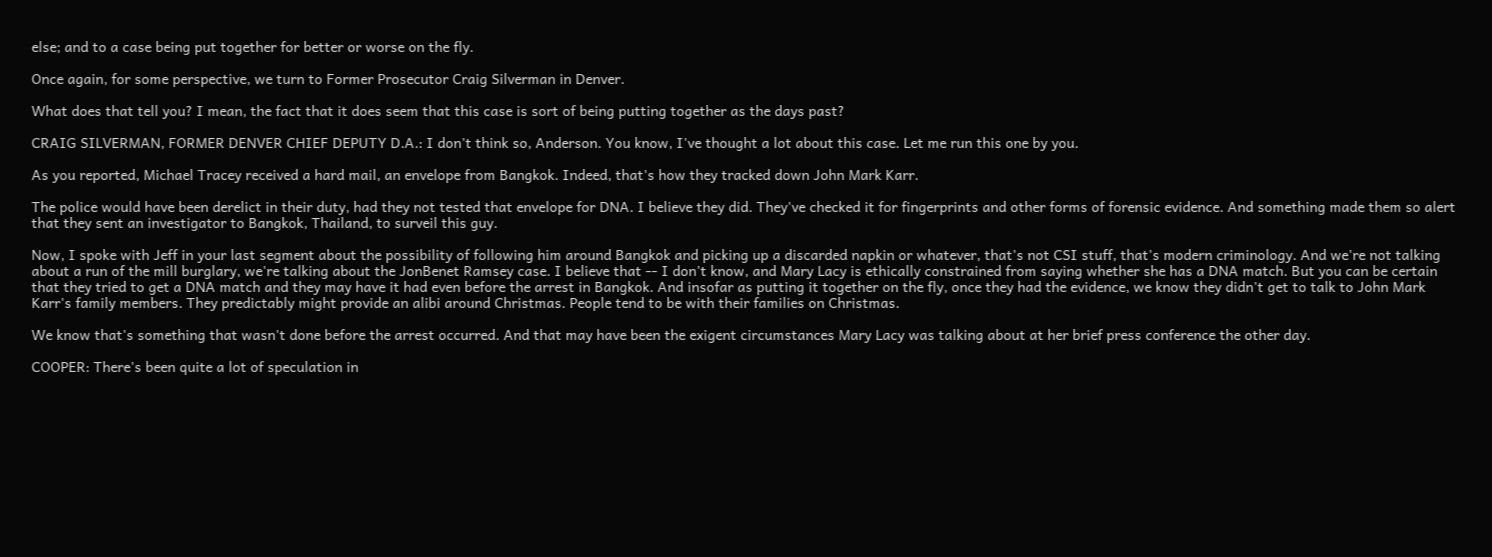else; and to a case being put together for better or worse on the fly.

Once again, for some perspective, we turn to Former Prosecutor Craig Silverman in Denver.

What does that tell you? I mean, the fact that it does seem that this case is sort of being putting together as the days past?

CRAIG SILVERMAN, FORMER DENVER CHIEF DEPUTY D.A.: I don't think so, Anderson. You know, I've thought a lot about this case. Let me run this one by you.

As you reported, Michael Tracey received a hard mail, an envelope from Bangkok. Indeed, that's how they tracked down John Mark Karr.

The police would have been derelict in their duty, had they not tested that envelope for DNA. I believe they did. They've checked it for fingerprints and other forms of forensic evidence. And something made them so alert that they sent an investigator to Bangkok, Thailand, to surveil this guy.

Now, I spoke with Jeff in your last segment about the possibility of following him around Bangkok and picking up a discarded napkin or whatever, that's not CSI stuff, that's modern criminology. And we're not talking about a run of the mill burglary, we're talking about the JonBenet Ramsey case. I believe that -- I don't know, and Mary Lacy is ethically constrained from saying whether she has a DNA match. But you can be certain that they tried to get a DNA match and they may have it had even before the arrest in Bangkok. And insofar as putting it together on the fly, once they had the evidence, we know they didn't get to talk to John Mark Karr's family members. They predictably might provide an alibi around Christmas. People tend to be with their families on Christmas.

We know that's something that wasn't done before the arrest occurred. And that may have been the exigent circumstances Mary Lacy was talking about at her brief press conference the other day.

COOPER: There's been quite a lot of speculation in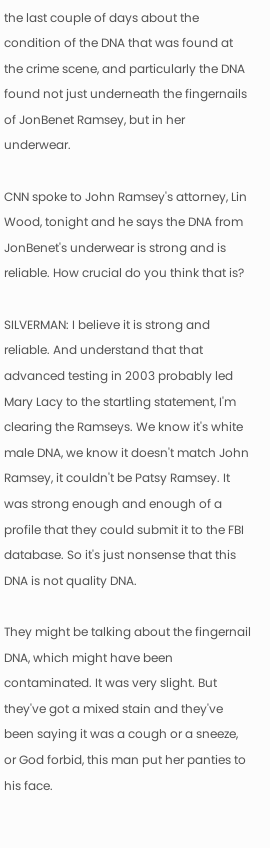the last couple of days about the condition of the DNA that was found at the crime scene, and particularly the DNA found not just underneath the fingernails of JonBenet Ramsey, but in her underwear.

CNN spoke to John Ramsey's attorney, Lin Wood, tonight and he says the DNA from JonBenet's underwear is strong and is reliable. How crucial do you think that is?

SILVERMAN: I believe it is strong and reliable. And understand that that advanced testing in 2003 probably led Mary Lacy to the startling statement, I'm clearing the Ramseys. We know it's white male DNA, we know it doesn't match John Ramsey, it couldn't be Patsy Ramsey. It was strong enough and enough of a profile that they could submit it to the FBI database. So it's just nonsense that this DNA is not quality DNA.

They might be talking about the fingernail DNA, which might have been contaminated. It was very slight. But they've got a mixed stain and they've been saying it was a cough or a sneeze, or God forbid, this man put her panties to his face.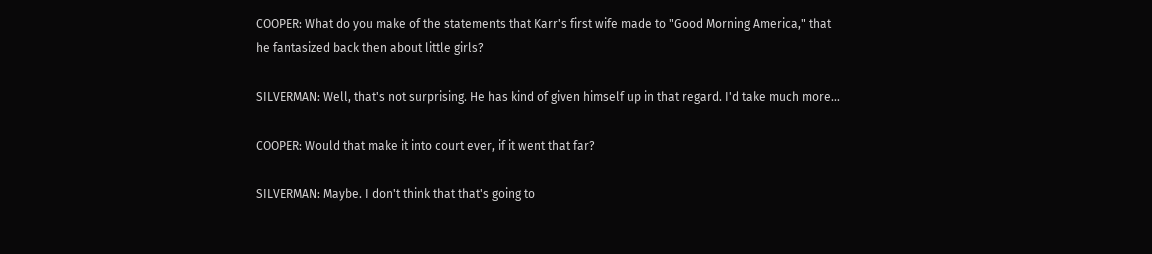COOPER: What do you make of the statements that Karr's first wife made to "Good Morning America," that he fantasized back then about little girls?

SILVERMAN: Well, that's not surprising. He has kind of given himself up in that regard. I'd take much more...

COOPER: Would that make it into court ever, if it went that far?

SILVERMAN: Maybe. I don't think that that's going to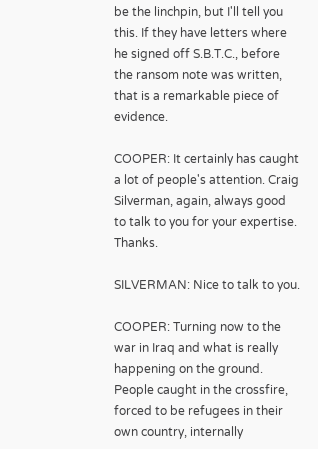be the linchpin, but I'll tell you this. If they have letters where he signed off S.B.T.C., before the ransom note was written, that is a remarkable piece of evidence.

COOPER: It certainly has caught a lot of people's attention. Craig Silverman, again, always good to talk to you for your expertise. Thanks.

SILVERMAN: Nice to talk to you.

COOPER: Turning now to the war in Iraq and what is really happening on the ground. People caught in the crossfire, forced to be refugees in their own country, internally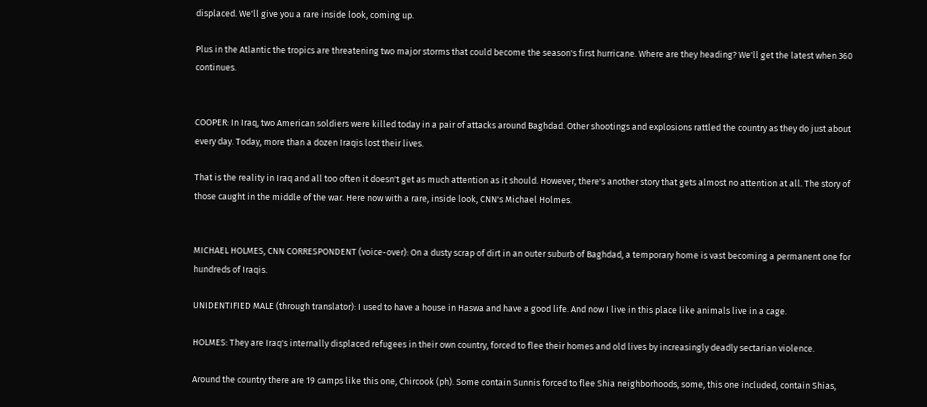displaced. We'll give you a rare inside look, coming up.

Plus in the Atlantic the tropics are threatening two major storms that could become the season's first hurricane. Where are they heading? We'll get the latest when 360 continues.


COOPER: In Iraq, two American soldiers were killed today in a pair of attacks around Baghdad. Other shootings and explosions rattled the country as they do just about every day. Today, more than a dozen Iraqis lost their lives.

That is the reality in Iraq and all too often it doesn't get as much attention as it should. However, there's another story that gets almost no attention at all. The story of those caught in the middle of the war. Here now with a rare, inside look, CNN's Michael Holmes.


MICHAEL HOLMES, CNN CORRESPONDENT (voice-over): On a dusty scrap of dirt in an outer suburb of Baghdad, a temporary home is vast becoming a permanent one for hundreds of Iraqis.

UNIDENTIFIED MALE (through translator): I used to have a house in Haswa and have a good life. And now I live in this place like animals live in a cage.

HOLMES: They are Iraq's internally displaced refugees in their own country, forced to flee their homes and old lives by increasingly deadly sectarian violence.

Around the country there are 19 camps like this one, Chircook (ph). Some contain Sunnis forced to flee Shia neighborhoods, some, this one included, contain Shias,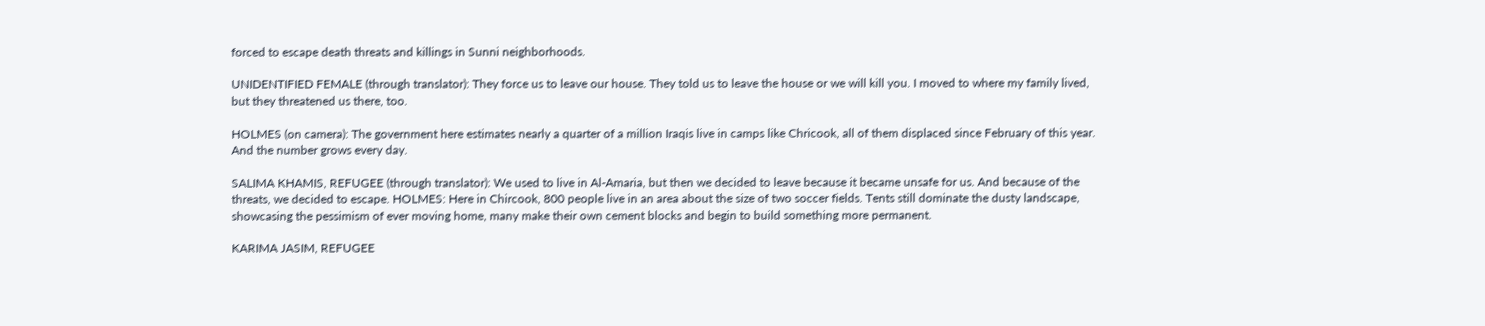forced to escape death threats and killings in Sunni neighborhoods.

UNIDENTIFIED FEMALE (through translator): They force us to leave our house. They told us to leave the house or we will kill you. I moved to where my family lived, but they threatened us there, too.

HOLMES (on camera): The government here estimates nearly a quarter of a million Iraqis live in camps like Chricook, all of them displaced since February of this year. And the number grows every day.

SALIMA KHAMIS, REFUGEE (through translator): We used to live in Al-Amaria, but then we decided to leave because it became unsafe for us. And because of the threats, we decided to escape. HOLMES: Here in Chircook, 800 people live in an area about the size of two soccer fields. Tents still dominate the dusty landscape, showcasing the pessimism of ever moving home, many make their own cement blocks and begin to build something more permanent.

KARIMA JASIM, REFUGEE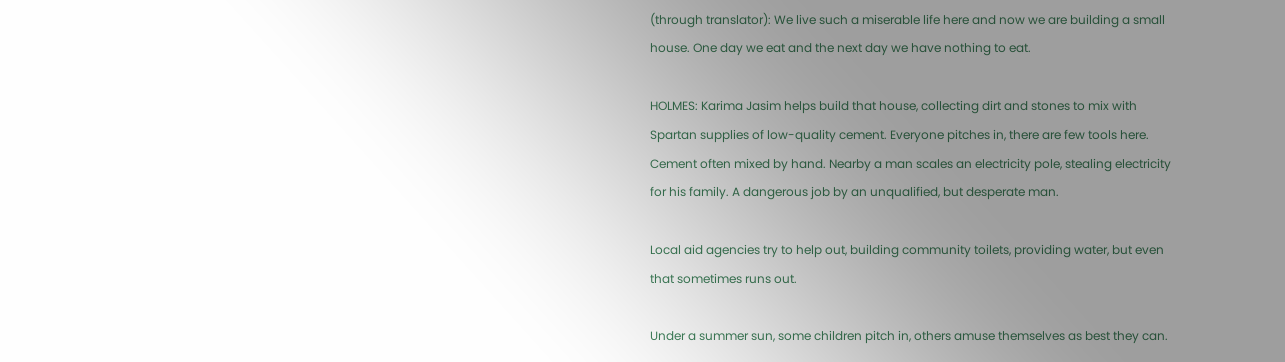(through translator): We live such a miserable life here and now we are building a small house. One day we eat and the next day we have nothing to eat.

HOLMES: Karima Jasim helps build that house, collecting dirt and stones to mix with Spartan supplies of low-quality cement. Everyone pitches in, there are few tools here. Cement often mixed by hand. Nearby a man scales an electricity pole, stealing electricity for his family. A dangerous job by an unqualified, but desperate man.

Local aid agencies try to help out, building community toilets, providing water, but even that sometimes runs out.

Under a summer sun, some children pitch in, others amuse themselves as best they can.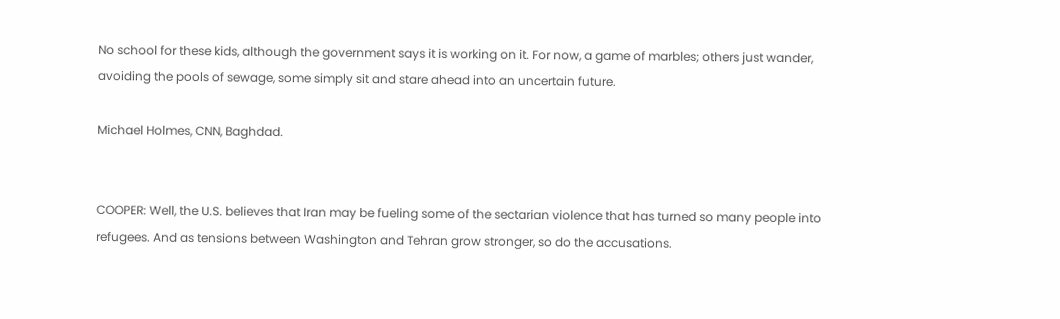No school for these kids, although the government says it is working on it. For now, a game of marbles; others just wander, avoiding the pools of sewage, some simply sit and stare ahead into an uncertain future.

Michael Holmes, CNN, Baghdad.


COOPER: Well, the U.S. believes that Iran may be fueling some of the sectarian violence that has turned so many people into refugees. And as tensions between Washington and Tehran grow stronger, so do the accusations.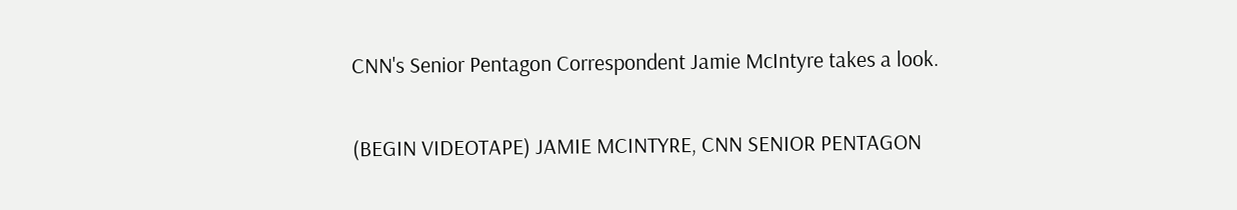CNN's Senior Pentagon Correspondent Jamie McIntyre takes a look.

(BEGIN VIDEOTAPE) JAMIE MCINTYRE, CNN SENIOR PENTAGON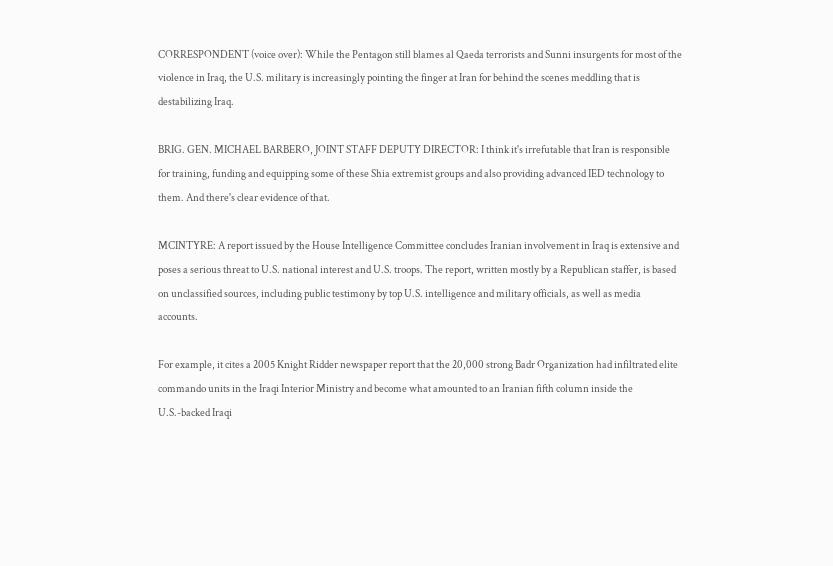CORRESPONDENT (voice over): While the Pentagon still blames al Qaeda terrorists and Sunni insurgents for most of the violence in Iraq, the U.S. military is increasingly pointing the finger at Iran for behind the scenes meddling that is destabilizing Iraq.

BRIG. GEN. MICHAEL BARBERO, JOINT STAFF DEPUTY DIRECTOR: I think it's irrefutable that Iran is responsible for training, funding and equipping some of these Shia extremist groups and also providing advanced IED technology to them. And there's clear evidence of that.

MCINTYRE: A report issued by the House Intelligence Committee concludes Iranian involvement in Iraq is extensive and poses a serious threat to U.S. national interest and U.S. troops. The report, written mostly by a Republican staffer, is based on unclassified sources, including public testimony by top U.S. intelligence and military officials, as well as media accounts.

For example, it cites a 2005 Knight Ridder newspaper report that the 20,000 strong Badr Organization had infiltrated elite commando units in the Iraqi Interior Ministry and become what amounted to an Iranian fifth column inside the U.S.-backed Iraqi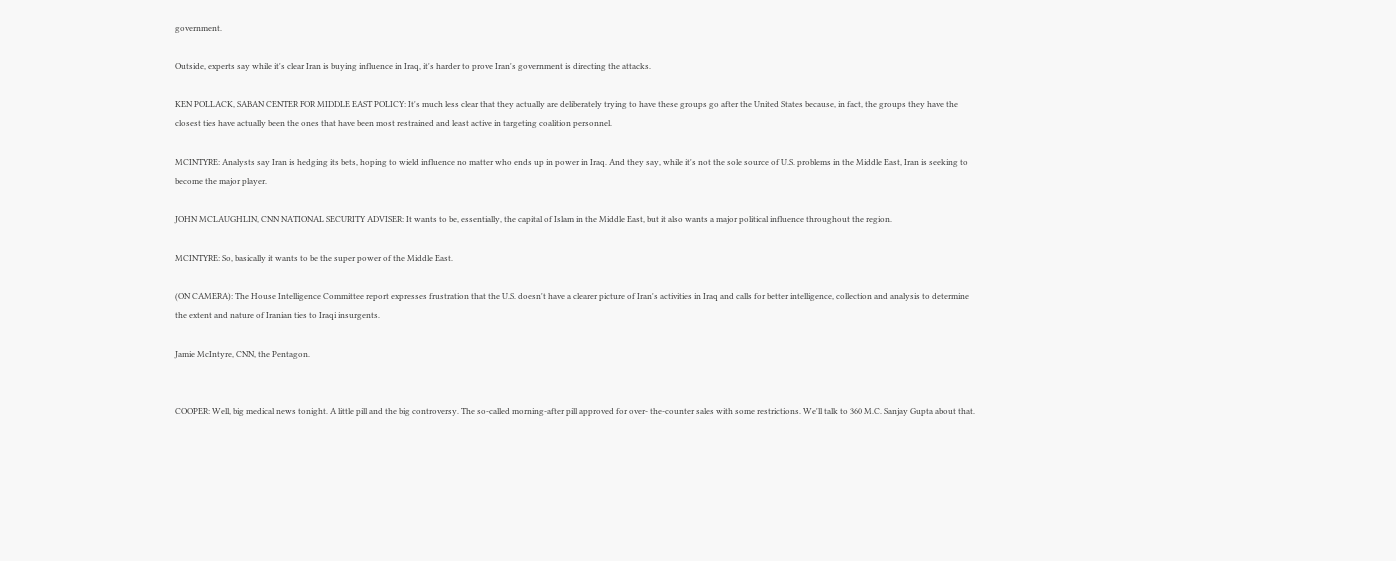government.

Outside, experts say while it's clear Iran is buying influence in Iraq, it's harder to prove Iran's government is directing the attacks.

KEN POLLACK, SABAN CENTER FOR MIDDLE EAST POLICY: It's much less clear that they actually are deliberately trying to have these groups go after the United States because, in fact, the groups they have the closest ties have actually been the ones that have been most restrained and least active in targeting coalition personnel.

MCINTYRE: Analysts say Iran is hedging its bets, hoping to wield influence no matter who ends up in power in Iraq. And they say, while it's not the sole source of U.S. problems in the Middle East, Iran is seeking to become the major player.

JOHN MCLAUGHLIN, CNN NATIONAL SECURITY ADVISER: It wants to be, essentially, the capital of Islam in the Middle East, but it also wants a major political influence throughout the region.

MCINTYRE: So, basically it wants to be the super power of the Middle East.

(ON CAMERA): The House Intelligence Committee report expresses frustration that the U.S. doesn't have a clearer picture of Iran's activities in Iraq and calls for better intelligence, collection and analysis to determine the extent and nature of Iranian ties to Iraqi insurgents.

Jamie McIntyre, CNN, the Pentagon.


COOPER: Well, big medical news tonight. A little pill and the big controversy. The so-called morning-after pill approved for over- the-counter sales with some restrictions. We'll talk to 360 M.C. Sanjay Gupta about that.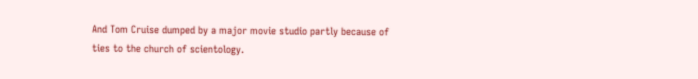And Tom Cruise dumped by a major movie studio partly because of ties to the church of scientology.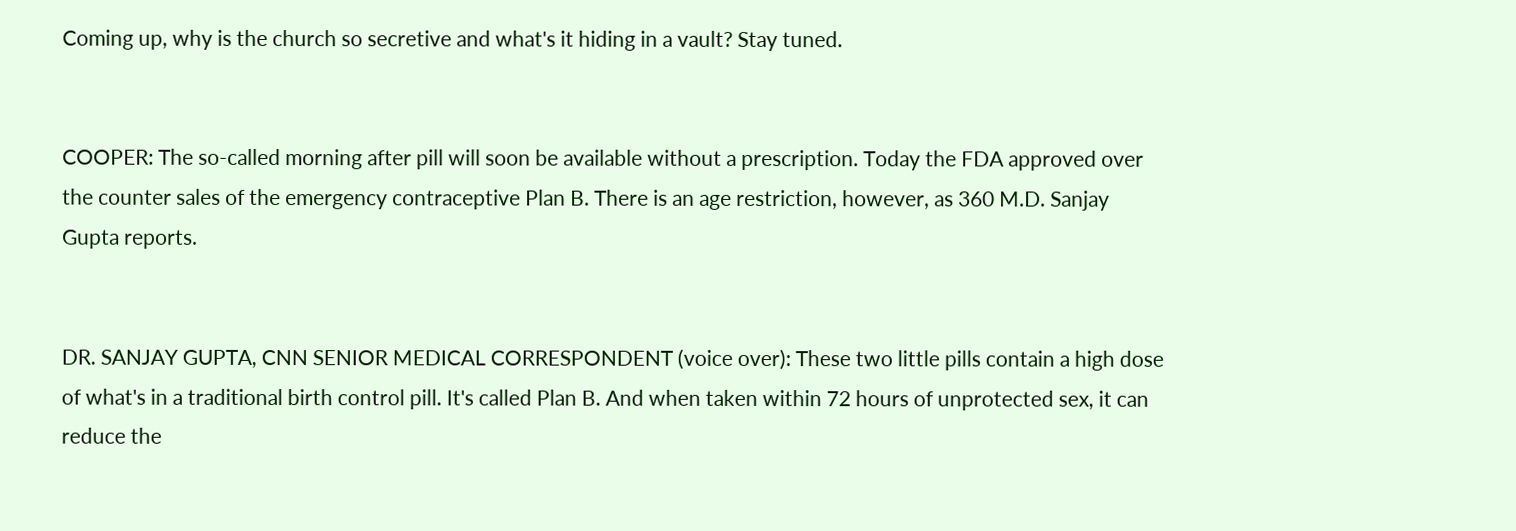Coming up, why is the church so secretive and what's it hiding in a vault? Stay tuned.


COOPER: The so-called morning after pill will soon be available without a prescription. Today the FDA approved over the counter sales of the emergency contraceptive Plan B. There is an age restriction, however, as 360 M.D. Sanjay Gupta reports.


DR. SANJAY GUPTA, CNN SENIOR MEDICAL CORRESPONDENT (voice over): These two little pills contain a high dose of what's in a traditional birth control pill. It's called Plan B. And when taken within 72 hours of unprotected sex, it can reduce the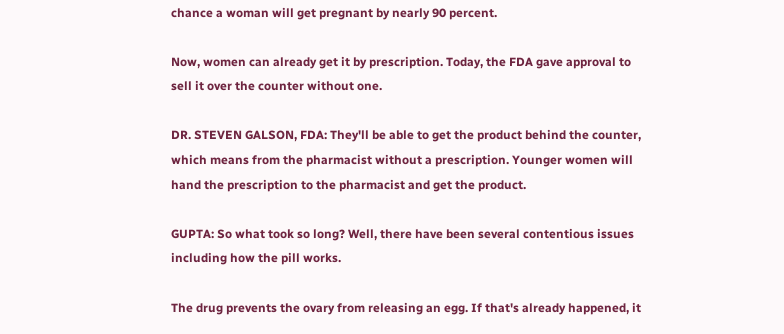chance a woman will get pregnant by nearly 90 percent.

Now, women can already get it by prescription. Today, the FDA gave approval to sell it over the counter without one.

DR. STEVEN GALSON, FDA: They'll be able to get the product behind the counter, which means from the pharmacist without a prescription. Younger women will hand the prescription to the pharmacist and get the product.

GUPTA: So what took so long? Well, there have been several contentious issues including how the pill works.

The drug prevents the ovary from releasing an egg. If that's already happened, it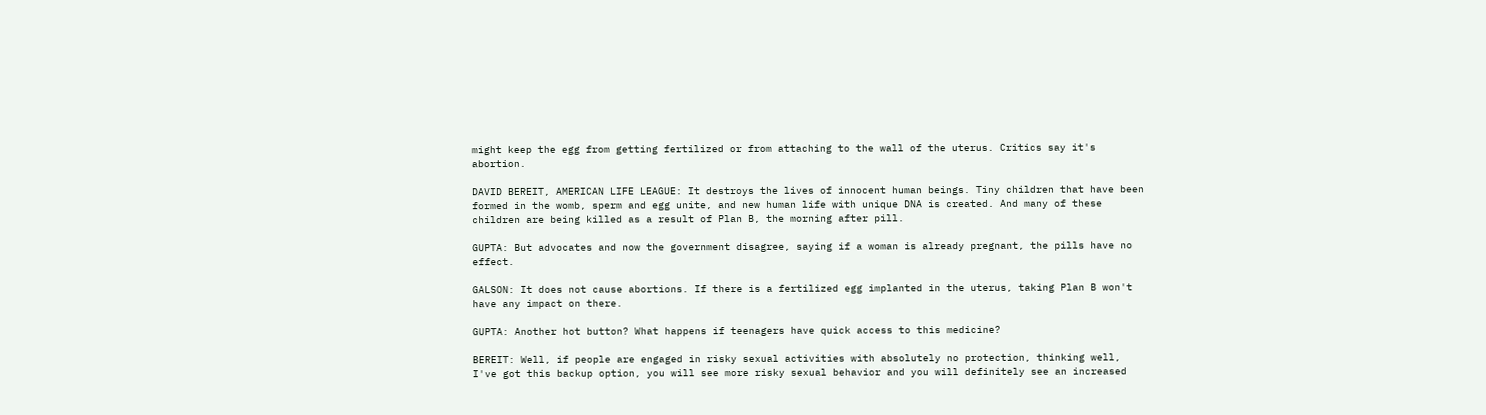might keep the egg from getting fertilized or from attaching to the wall of the uterus. Critics say it's abortion.

DAVID BEREIT, AMERICAN LIFE LEAGUE: It destroys the lives of innocent human beings. Tiny children that have been formed in the womb, sperm and egg unite, and new human life with unique DNA is created. And many of these children are being killed as a result of Plan B, the morning after pill.

GUPTA: But advocates and now the government disagree, saying if a woman is already pregnant, the pills have no effect.

GALSON: It does not cause abortions. If there is a fertilized egg implanted in the uterus, taking Plan B won't have any impact on there.

GUPTA: Another hot button? What happens if teenagers have quick access to this medicine?

BEREIT: Well, if people are engaged in risky sexual activities with absolutely no protection, thinking well, I've got this backup option, you will see more risky sexual behavior and you will definitely see an increased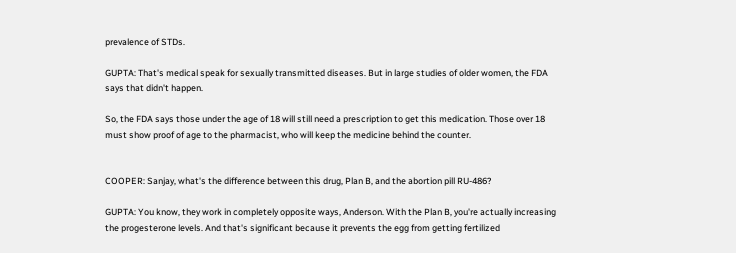prevalence of STDs.

GUPTA: That's medical speak for sexually transmitted diseases. But in large studies of older women, the FDA says that didn't happen.

So, the FDA says those under the age of 18 will still need a prescription to get this medication. Those over 18 must show proof of age to the pharmacist, who will keep the medicine behind the counter.


COOPER: Sanjay, what's the difference between this drug, Plan B, and the abortion pill RU-486?

GUPTA: You know, they work in completely opposite ways, Anderson. With the Plan B, you're actually increasing the progesterone levels. And that's significant because it prevents the egg from getting fertilized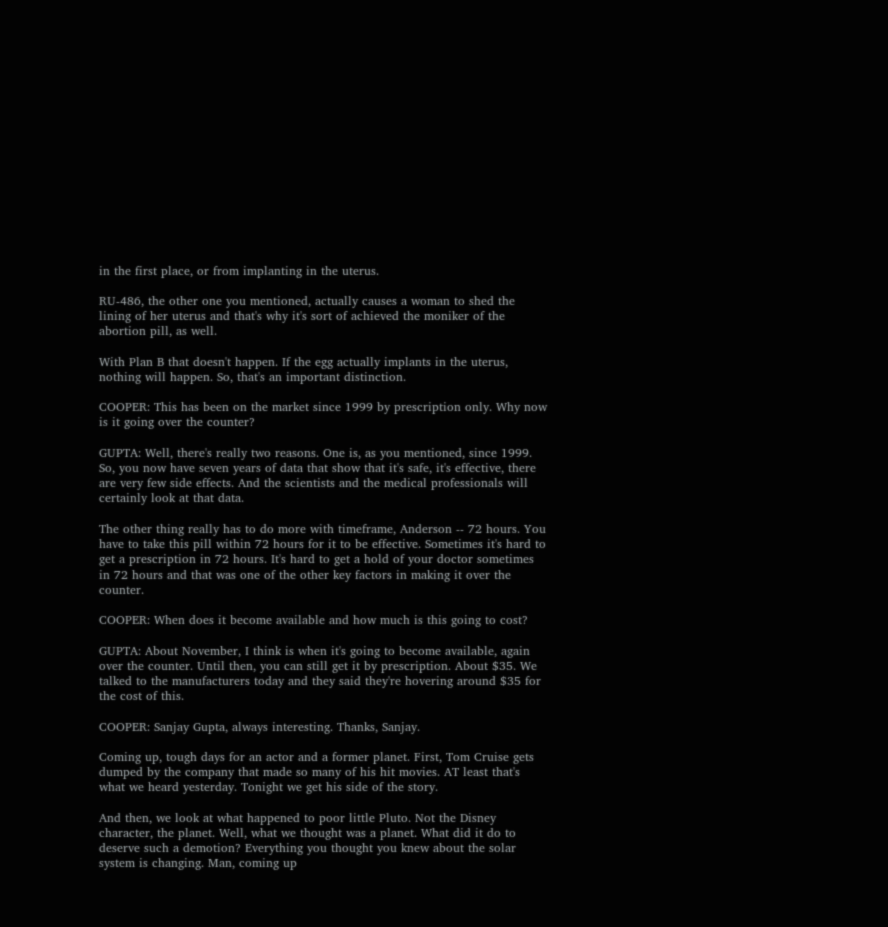in the first place, or from implanting in the uterus.

RU-486, the other one you mentioned, actually causes a woman to shed the lining of her uterus and that's why it's sort of achieved the moniker of the abortion pill, as well.

With Plan B that doesn't happen. If the egg actually implants in the uterus, nothing will happen. So, that's an important distinction.

COOPER: This has been on the market since 1999 by prescription only. Why now is it going over the counter?

GUPTA: Well, there's really two reasons. One is, as you mentioned, since 1999. So, you now have seven years of data that show that it's safe, it's effective, there are very few side effects. And the scientists and the medical professionals will certainly look at that data.

The other thing really has to do more with timeframe, Anderson -- 72 hours. You have to take this pill within 72 hours for it to be effective. Sometimes it's hard to get a prescription in 72 hours. It's hard to get a hold of your doctor sometimes in 72 hours and that was one of the other key factors in making it over the counter.

COOPER: When does it become available and how much is this going to cost?

GUPTA: About November, I think is when it's going to become available, again over the counter. Until then, you can still get it by prescription. About $35. We talked to the manufacturers today and they said they're hovering around $35 for the cost of this.

COOPER: Sanjay Gupta, always interesting. Thanks, Sanjay.

Coming up, tough days for an actor and a former planet. First, Tom Cruise gets dumped by the company that made so many of his hit movies. AT least that's what we heard yesterday. Tonight we get his side of the story.

And then, we look at what happened to poor little Pluto. Not the Disney character, the planet. Well, what we thought was a planet. What did it do to deserve such a demotion? Everything you thought you knew about the solar system is changing. Man, coming up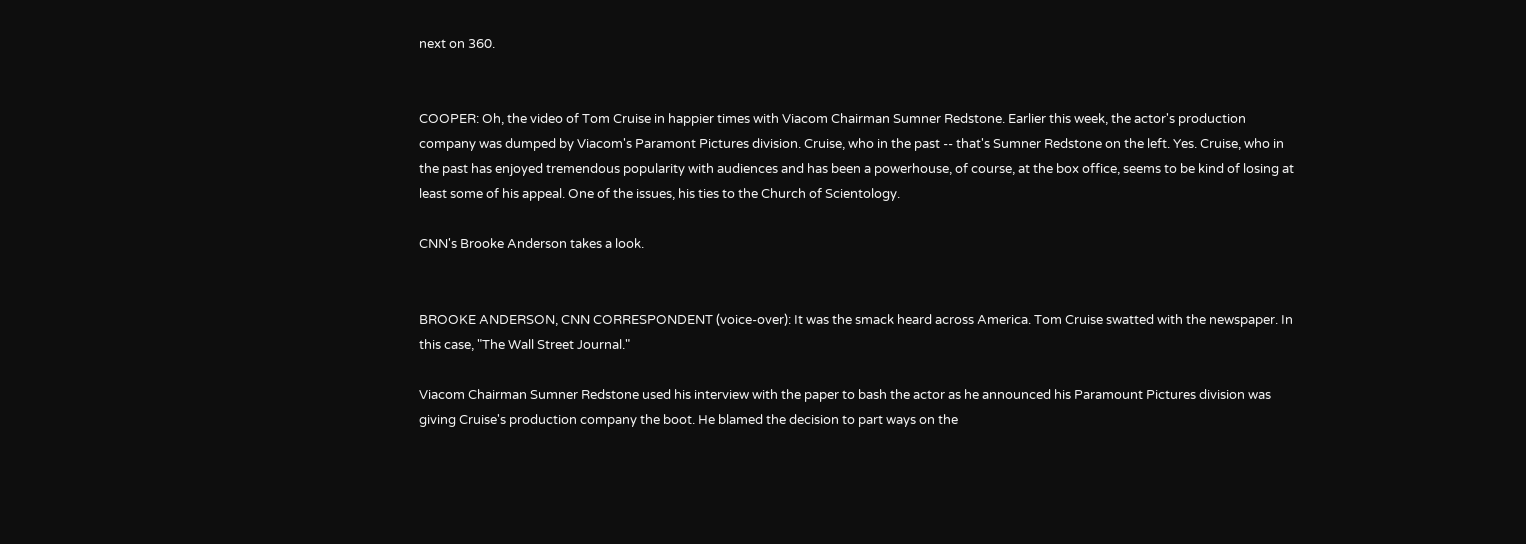next on 360.


COOPER: Oh, the video of Tom Cruise in happier times with Viacom Chairman Sumner Redstone. Earlier this week, the actor's production company was dumped by Viacom's Paramont Pictures division. Cruise, who in the past -- that's Sumner Redstone on the left. Yes. Cruise, who in the past has enjoyed tremendous popularity with audiences and has been a powerhouse, of course, at the box office, seems to be kind of losing at least some of his appeal. One of the issues, his ties to the Church of Scientology.

CNN's Brooke Anderson takes a look.


BROOKE ANDERSON, CNN CORRESPONDENT (voice-over): It was the smack heard across America. Tom Cruise swatted with the newspaper. In this case, "The Wall Street Journal."

Viacom Chairman Sumner Redstone used his interview with the paper to bash the actor as he announced his Paramount Pictures division was giving Cruise's production company the boot. He blamed the decision to part ways on the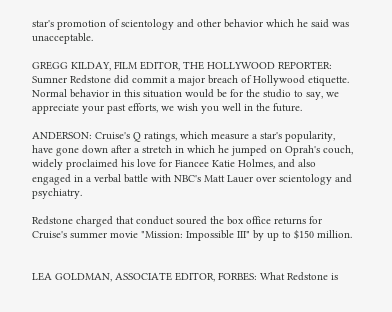star's promotion of scientology and other behavior which he said was unacceptable.

GREGG KILDAY, FILM EDITOR, THE HOLLYWOOD REPORTER: Sumner Redstone did commit a major breach of Hollywood etiquette. Normal behavior in this situation would be for the studio to say, we appreciate your past efforts, we wish you well in the future.

ANDERSON: Cruise's Q ratings, which measure a star's popularity, have gone down after a stretch in which he jumped on Oprah's couch, widely proclaimed his love for Fiancee Katie Holmes, and also engaged in a verbal battle with NBC's Matt Lauer over scientology and psychiatry.

Redstone charged that conduct soured the box office returns for Cruise's summer movie "Mission: Impossible III" by up to $150 million.


LEA GOLDMAN, ASSOCIATE EDITOR, FORBES: What Redstone is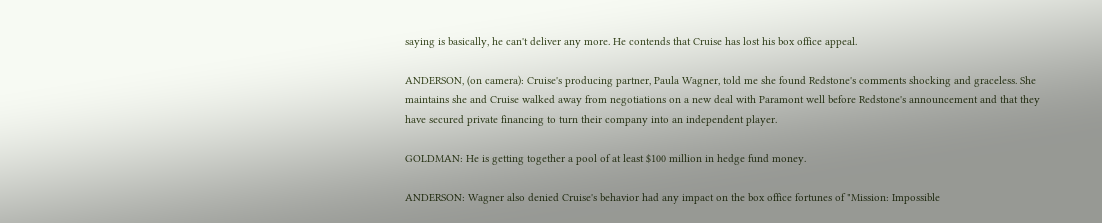saying is basically, he can't deliver any more. He contends that Cruise has lost his box office appeal.

ANDERSON, (on camera): Cruise's producing partner, Paula Wagner, told me she found Redstone's comments shocking and graceless. She maintains she and Cruise walked away from negotiations on a new deal with Paramont well before Redstone's announcement and that they have secured private financing to turn their company into an independent player.

GOLDMAN: He is getting together a pool of at least $100 million in hedge fund money.

ANDERSON: Wagner also denied Cruise's behavior had any impact on the box office fortunes of "Mission: Impossible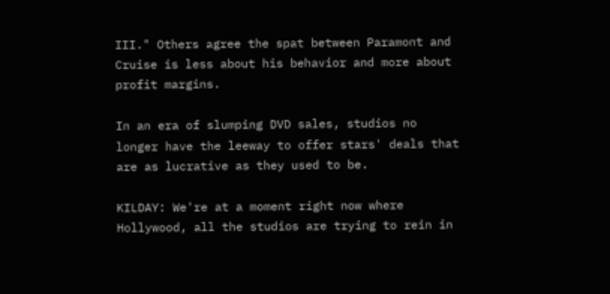III." Others agree the spat between Paramont and Cruise is less about his behavior and more about profit margins.

In an era of slumping DVD sales, studios no longer have the leeway to offer stars' deals that are as lucrative as they used to be.

KILDAY: We're at a moment right now where Hollywood, all the studios are trying to rein in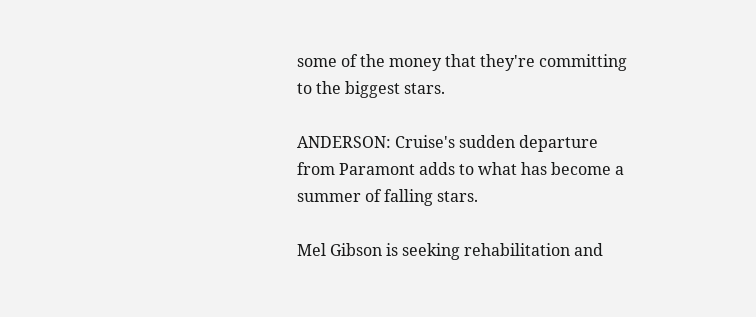some of the money that they're committing to the biggest stars.

ANDERSON: Cruise's sudden departure from Paramont adds to what has become a summer of falling stars.

Mel Gibson is seeking rehabilitation and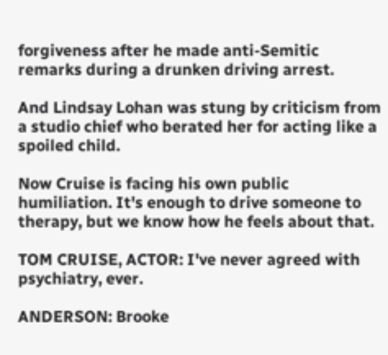forgiveness after he made anti-Semitic remarks during a drunken driving arrest.

And Lindsay Lohan was stung by criticism from a studio chief who berated her for acting like a spoiled child.

Now Cruise is facing his own public humiliation. It's enough to drive someone to therapy, but we know how he feels about that.

TOM CRUISE, ACTOR: I've never agreed with psychiatry, ever.

ANDERSON: Brooke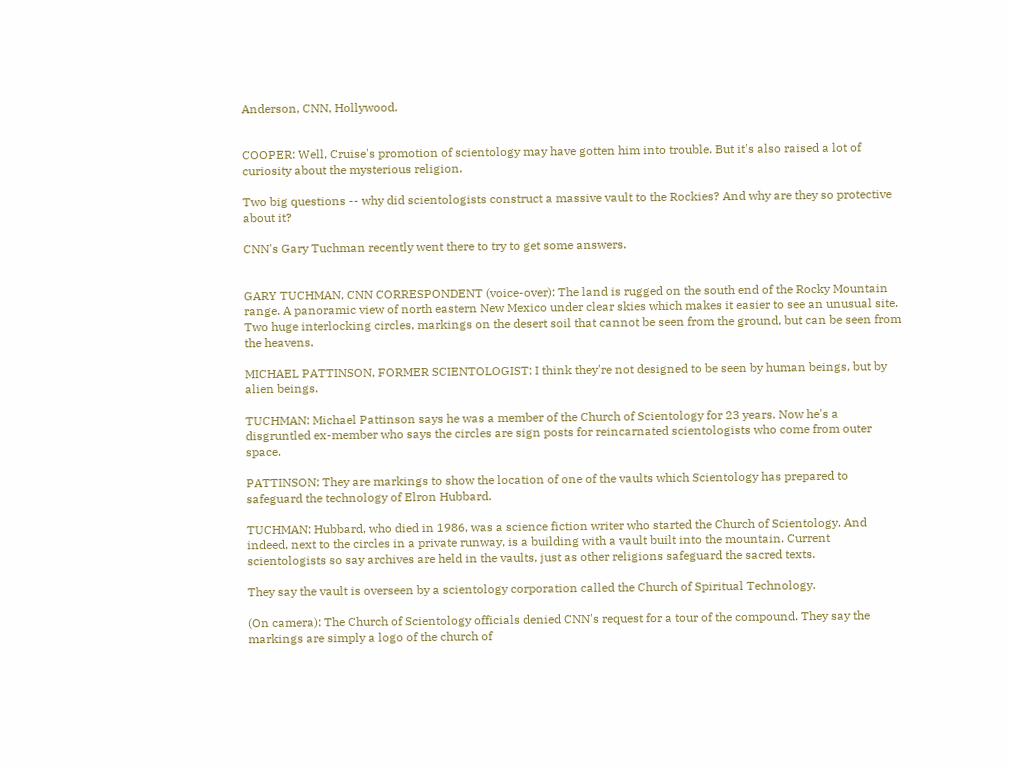Anderson, CNN, Hollywood.


COOPER: Well, Cruise's promotion of scientology may have gotten him into trouble. But it's also raised a lot of curiosity about the mysterious religion.

Two big questions -- why did scientologists construct a massive vault to the Rockies? And why are they so protective about it?

CNN's Gary Tuchman recently went there to try to get some answers.


GARY TUCHMAN, CNN CORRESPONDENT (voice-over): The land is rugged on the south end of the Rocky Mountain range. A panoramic view of north eastern New Mexico under clear skies which makes it easier to see an unusual site. Two huge interlocking circles, markings on the desert soil that cannot be seen from the ground, but can be seen from the heavens.

MICHAEL PATTINSON, FORMER SCIENTOLOGIST: I think they're not designed to be seen by human beings, but by alien beings.

TUCHMAN: Michael Pattinson says he was a member of the Church of Scientology for 23 years. Now he's a disgruntled ex-member who says the circles are sign posts for reincarnated scientologists who come from outer space.

PATTINSON: They are markings to show the location of one of the vaults which Scientology has prepared to safeguard the technology of Elron Hubbard.

TUCHMAN: Hubbard, who died in 1986, was a science fiction writer who started the Church of Scientology. And indeed, next to the circles in a private runway, is a building with a vault built into the mountain. Current scientologists so say archives are held in the vaults, just as other religions safeguard the sacred texts.

They say the vault is overseen by a scientology corporation called the Church of Spiritual Technology.

(On camera): The Church of Scientology officials denied CNN's request for a tour of the compound. They say the markings are simply a logo of the church of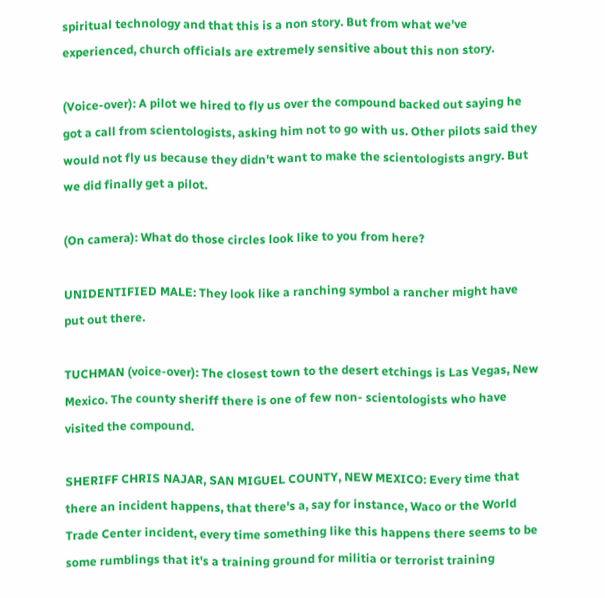spiritual technology and that this is a non story. But from what we've experienced, church officials are extremely sensitive about this non story.

(Voice-over): A pilot we hired to fly us over the compound backed out saying he got a call from scientologists, asking him not to go with us. Other pilots said they would not fly us because they didn't want to make the scientologists angry. But we did finally get a pilot.

(On camera): What do those circles look like to you from here?

UNIDENTIFIED MALE: They look like a ranching symbol a rancher might have put out there.

TUCHMAN (voice-over): The closest town to the desert etchings is Las Vegas, New Mexico. The county sheriff there is one of few non- scientologists who have visited the compound.

SHERIFF CHRIS NAJAR, SAN MIGUEL COUNTY, NEW MEXICO: Every time that there an incident happens, that there's a, say for instance, Waco or the World Trade Center incident, every time something like this happens there seems to be some rumblings that it's a training ground for militia or terrorist training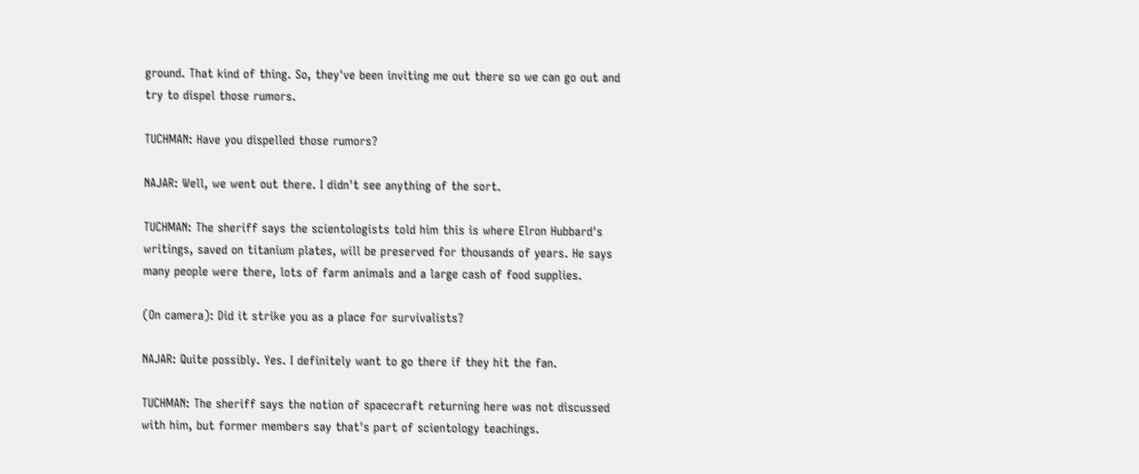ground. That kind of thing. So, they've been inviting me out there so we can go out and try to dispel those rumors.

TUCHMAN: Have you dispelled those rumors?

NAJAR: Well, we went out there. I didn't see anything of the sort.

TUCHMAN: The sheriff says the scientologists told him this is where Elron Hubbard's writings, saved on titanium plates, will be preserved for thousands of years. He says many people were there, lots of farm animals and a large cash of food supplies.

(On camera): Did it strike you as a place for survivalists?

NAJAR: Quite possibly. Yes. I definitely want to go there if they hit the fan.

TUCHMAN: The sheriff says the notion of spacecraft returning here was not discussed with him, but former members say that's part of scientology teachings.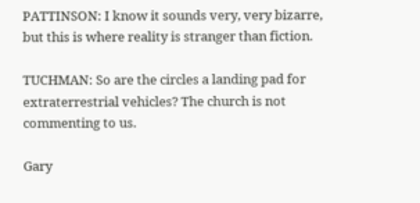PATTINSON: I know it sounds very, very bizarre, but this is where reality is stranger than fiction.

TUCHMAN: So are the circles a landing pad for extraterrestrial vehicles? The church is not commenting to us.

Gary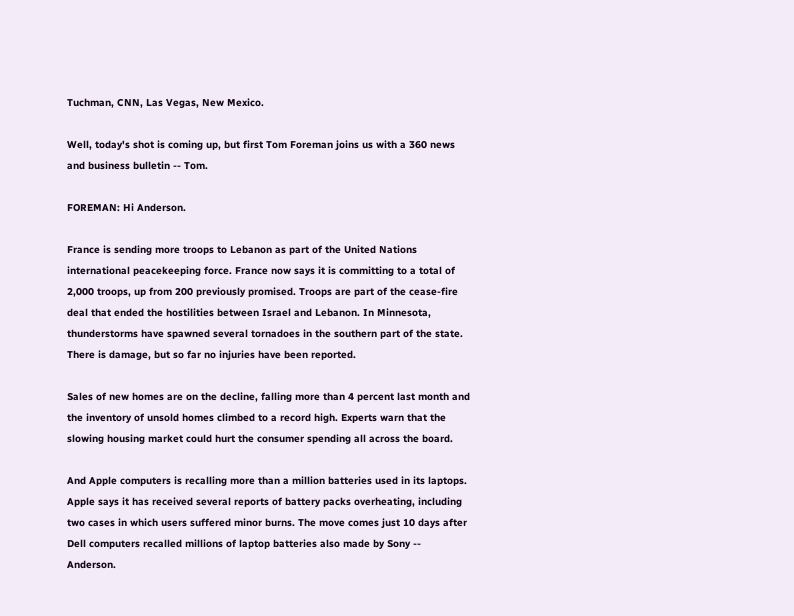Tuchman, CNN, Las Vegas, New Mexico.

Well, today's shot is coming up, but first Tom Foreman joins us with a 360 news and business bulletin -- Tom.

FOREMAN: Hi Anderson.

France is sending more troops to Lebanon as part of the United Nations international peacekeeping force. France now says it is committing to a total of 2,000 troops, up from 200 previously promised. Troops are part of the cease-fire deal that ended the hostilities between Israel and Lebanon. In Minnesota, thunderstorms have spawned several tornadoes in the southern part of the state. There is damage, but so far no injuries have been reported.

Sales of new homes are on the decline, falling more than 4 percent last month and the inventory of unsold homes climbed to a record high. Experts warn that the slowing housing market could hurt the consumer spending all across the board.

And Apple computers is recalling more than a million batteries used in its laptops. Apple says it has received several reports of battery packs overheating, including two cases in which users suffered minor burns. The move comes just 10 days after Dell computers recalled millions of laptop batteries also made by Sony -- Anderson.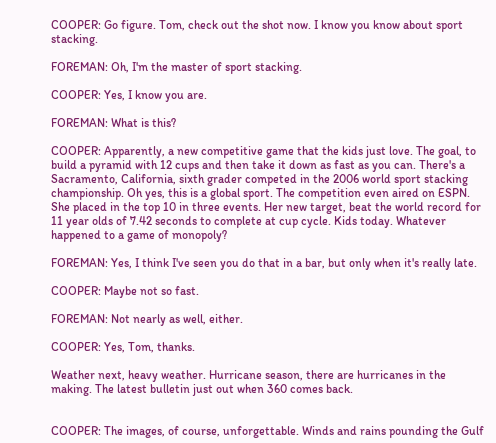COOPER: Go figure. Tom, check out the shot now. I know you know about sport stacking.

FOREMAN: Oh, I'm the master of sport stacking.

COOPER: Yes, I know you are.

FOREMAN: What is this?

COOPER: Apparently, a new competitive game that the kids just love. The goal, to build a pyramid with 12 cups and then take it down as fast as you can. There's a Sacramento, California, sixth grader competed in the 2006 world sport stacking championship. Oh yes, this is a global sport. The competition even aired on ESPN. She placed in the top 10 in three events. Her new target, beat the world record for 11 year olds of 7.42 seconds to complete at cup cycle. Kids today. Whatever happened to a game of monopoly?

FOREMAN: Yes, I think I've seen you do that in a bar, but only when it's really late.

COOPER: Maybe not so fast.

FOREMAN: Not nearly as well, either.

COOPER: Yes, Tom, thanks.

Weather next, heavy weather. Hurricane season, there are hurricanes in the making. The latest bulletin just out when 360 comes back.


COOPER: The images, of course, unforgettable. Winds and rains pounding the Gulf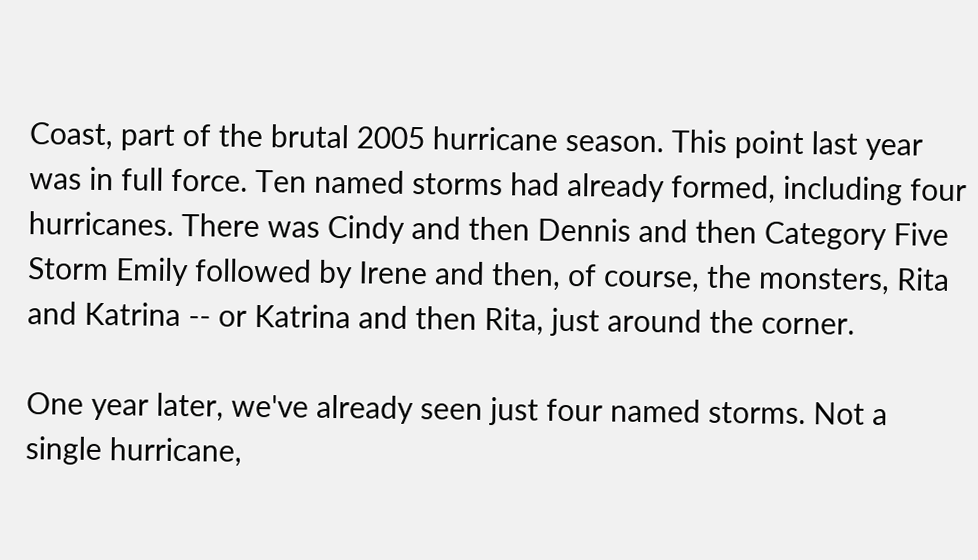Coast, part of the brutal 2005 hurricane season. This point last year was in full force. Ten named storms had already formed, including four hurricanes. There was Cindy and then Dennis and then Category Five Storm Emily followed by Irene and then, of course, the monsters, Rita and Katrina -- or Katrina and then Rita, just around the corner.

One year later, we've already seen just four named storms. Not a single hurricane,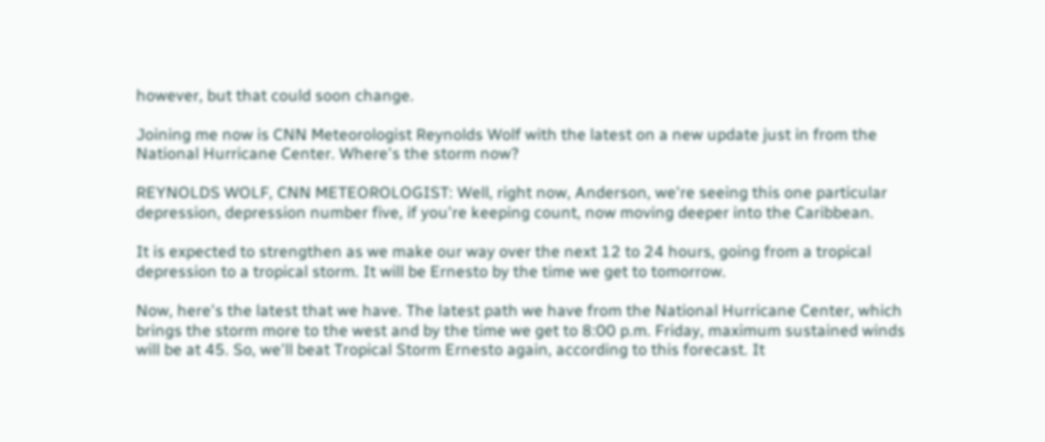however, but that could soon change.

Joining me now is CNN Meteorologist Reynolds Wolf with the latest on a new update just in from the National Hurricane Center. Where's the storm now?

REYNOLDS WOLF, CNN METEOROLOGIST: Well, right now, Anderson, we're seeing this one particular depression, depression number five, if you're keeping count, now moving deeper into the Caribbean.

It is expected to strengthen as we make our way over the next 12 to 24 hours, going from a tropical depression to a tropical storm. It will be Ernesto by the time we get to tomorrow.

Now, here's the latest that we have. The latest path we have from the National Hurricane Center, which brings the storm more to the west and by the time we get to 8:00 p.m. Friday, maximum sustained winds will be at 45. So, we'll beat Tropical Storm Ernesto again, according to this forecast. It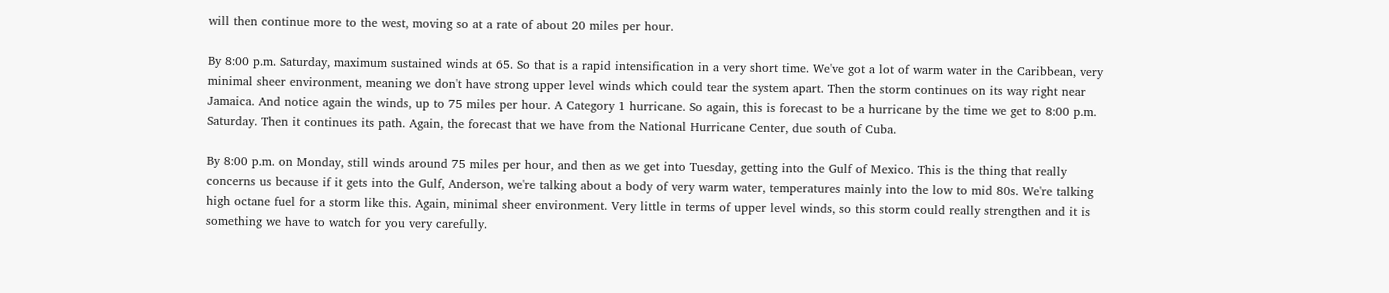will then continue more to the west, moving so at a rate of about 20 miles per hour.

By 8:00 p.m. Saturday, maximum sustained winds at 65. So that is a rapid intensification in a very short time. We've got a lot of warm water in the Caribbean, very minimal sheer environment, meaning we don't have strong upper level winds which could tear the system apart. Then the storm continues on its way right near Jamaica. And notice again the winds, up to 75 miles per hour. A Category 1 hurricane. So again, this is forecast to be a hurricane by the time we get to 8:00 p.m. Saturday. Then it continues its path. Again, the forecast that we have from the National Hurricane Center, due south of Cuba.

By 8:00 p.m. on Monday, still winds around 75 miles per hour, and then as we get into Tuesday, getting into the Gulf of Mexico. This is the thing that really concerns us because if it gets into the Gulf, Anderson, we're talking about a body of very warm water, temperatures mainly into the low to mid 80s. We're talking high octane fuel for a storm like this. Again, minimal sheer environment. Very little in terms of upper level winds, so this storm could really strengthen and it is something we have to watch for you very carefully.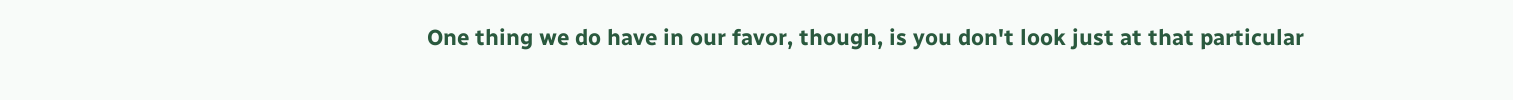One thing we do have in our favor, though, is you don't look just at that particular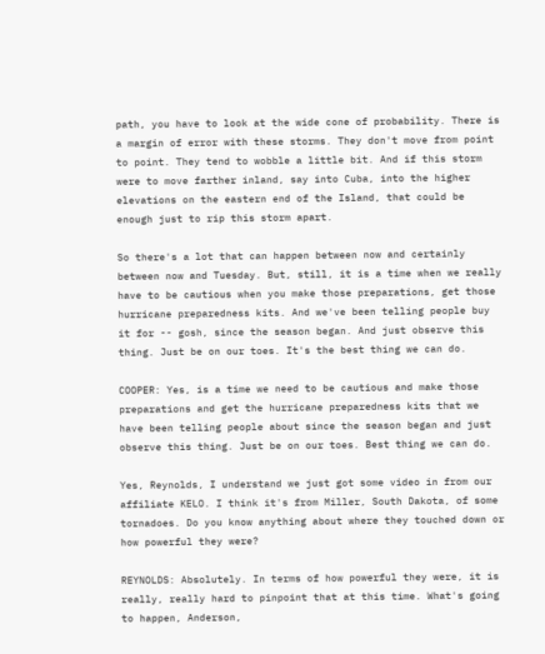path, you have to look at the wide cone of probability. There is a margin of error with these storms. They don't move from point to point. They tend to wobble a little bit. And if this storm were to move farther inland, say into Cuba, into the higher elevations on the eastern end of the Island, that could be enough just to rip this storm apart.

So there's a lot that can happen between now and certainly between now and Tuesday. But, still, it is a time when we really have to be cautious when you make those preparations, get those hurricane preparedness kits. And we've been telling people buy it for -- gosh, since the season began. And just observe this thing. Just be on our toes. It's the best thing we can do.

COOPER: Yes, is a time we need to be cautious and make those preparations and get the hurricane preparedness kits that we have been telling people about since the season began and just observe this thing. Just be on our toes. Best thing we can do.

Yes, Reynolds, I understand we just got some video in from our affiliate KELO. I think it's from Miller, South Dakota, of some tornadoes. Do you know anything about where they touched down or how powerful they were?

REYNOLDS: Absolutely. In terms of how powerful they were, it is really, really hard to pinpoint that at this time. What's going to happen, Anderson,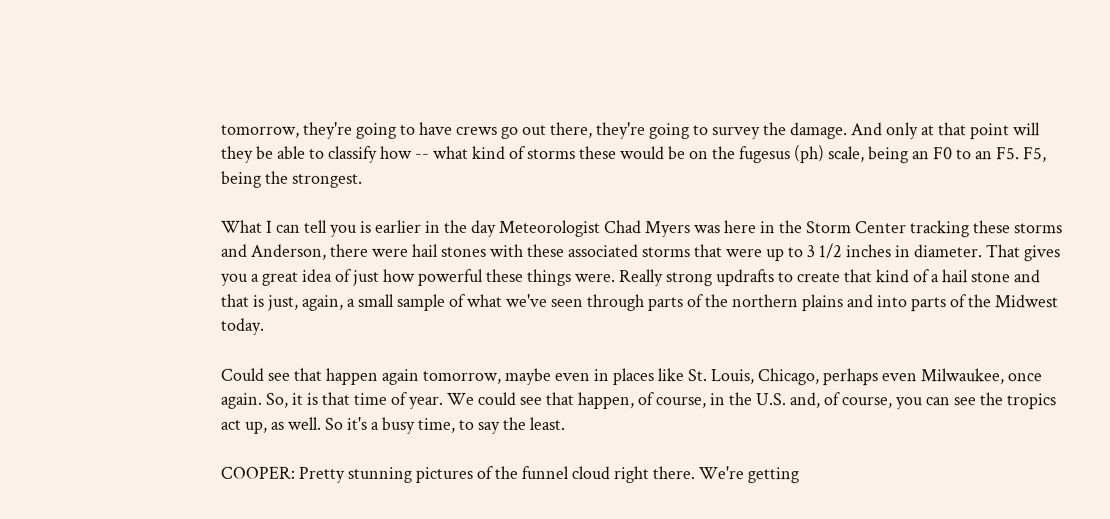tomorrow, they're going to have crews go out there, they're going to survey the damage. And only at that point will they be able to classify how -- what kind of storms these would be on the fugesus (ph) scale, being an F0 to an F5. F5, being the strongest.

What I can tell you is earlier in the day Meteorologist Chad Myers was here in the Storm Center tracking these storms and Anderson, there were hail stones with these associated storms that were up to 3 1/2 inches in diameter. That gives you a great idea of just how powerful these things were. Really strong updrafts to create that kind of a hail stone and that is just, again, a small sample of what we've seen through parts of the northern plains and into parts of the Midwest today.

Could see that happen again tomorrow, maybe even in places like St. Louis, Chicago, perhaps even Milwaukee, once again. So, it is that time of year. We could see that happen, of course, in the U.S. and, of course, you can see the tropics act up, as well. So it's a busy time, to say the least.

COOPER: Pretty stunning pictures of the funnel cloud right there. We're getting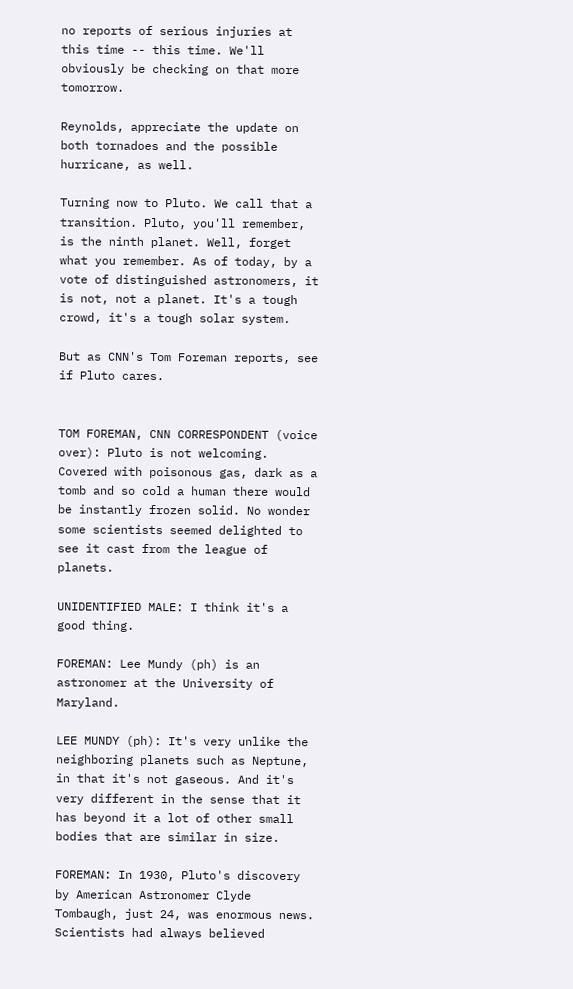no reports of serious injuries at this time -- this time. We'll obviously be checking on that more tomorrow.

Reynolds, appreciate the update on both tornadoes and the possible hurricane, as well.

Turning now to Pluto. We call that a transition. Pluto, you'll remember, is the ninth planet. Well, forget what you remember. As of today, by a vote of distinguished astronomers, it is not, not a planet. It's a tough crowd, it's a tough solar system.

But as CNN's Tom Foreman reports, see if Pluto cares.


TOM FOREMAN, CNN CORRESPONDENT (voice over): Pluto is not welcoming. Covered with poisonous gas, dark as a tomb and so cold a human there would be instantly frozen solid. No wonder some scientists seemed delighted to see it cast from the league of planets.

UNIDENTIFIED MALE: I think it's a good thing.

FOREMAN: Lee Mundy (ph) is an astronomer at the University of Maryland.

LEE MUNDY (ph): It's very unlike the neighboring planets such as Neptune, in that it's not gaseous. And it's very different in the sense that it has beyond it a lot of other small bodies that are similar in size.

FOREMAN: In 1930, Pluto's discovery by American Astronomer Clyde Tombaugh, just 24, was enormous news. Scientists had always believed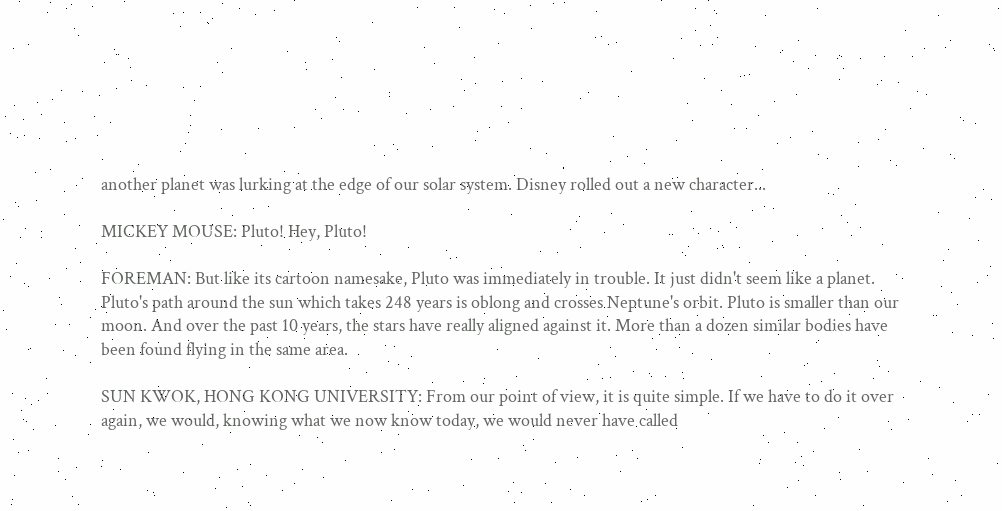another planet was lurking at the edge of our solar system. Disney rolled out a new character...

MICKEY MOUSE: Pluto! Hey, Pluto!

FOREMAN: But like its cartoon namesake, Pluto was immediately in trouble. It just didn't seem like a planet. Pluto's path around the sun which takes 248 years is oblong and crosses Neptune's orbit. Pluto is smaller than our moon. And over the past 10 years, the stars have really aligned against it. More than a dozen similar bodies have been found flying in the same area.

SUN KWOK, HONG KONG UNIVERSITY: From our point of view, it is quite simple. If we have to do it over again, we would, knowing what we now know today, we would never have called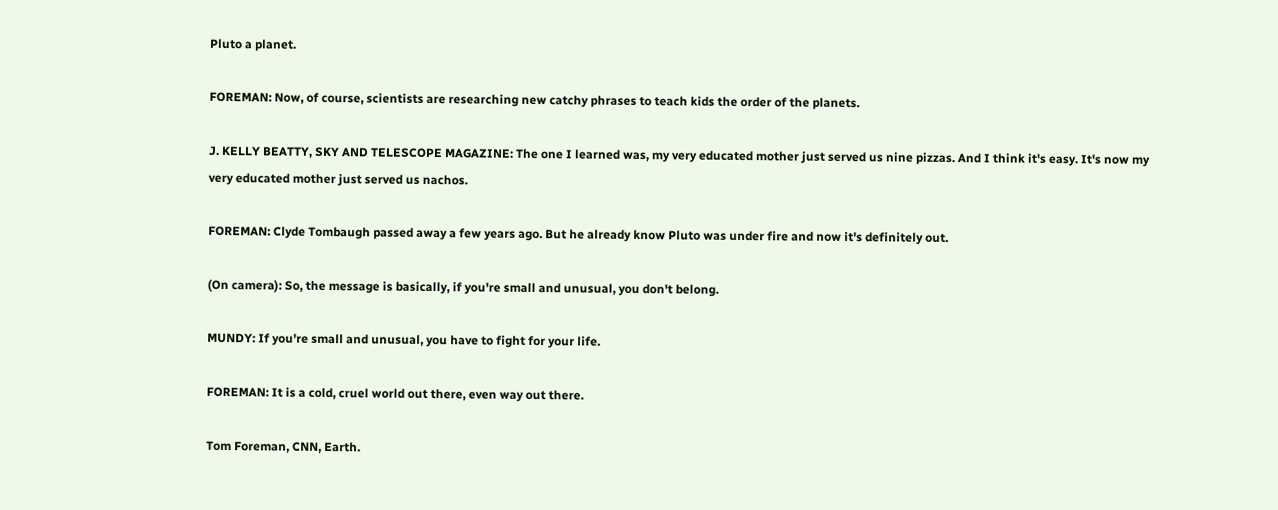Pluto a planet.

FOREMAN: Now, of course, scientists are researching new catchy phrases to teach kids the order of the planets.

J. KELLY BEATTY, SKY AND TELESCOPE MAGAZINE: The one I learned was, my very educated mother just served us nine pizzas. And I think it's easy. It's now my very educated mother just served us nachos.

FOREMAN: Clyde Tombaugh passed away a few years ago. But he already know Pluto was under fire and now it's definitely out.

(On camera): So, the message is basically, if you're small and unusual, you don't belong.

MUNDY: If you're small and unusual, you have to fight for your life.

FOREMAN: It is a cold, cruel world out there, even way out there.

Tom Foreman, CNN, Earth.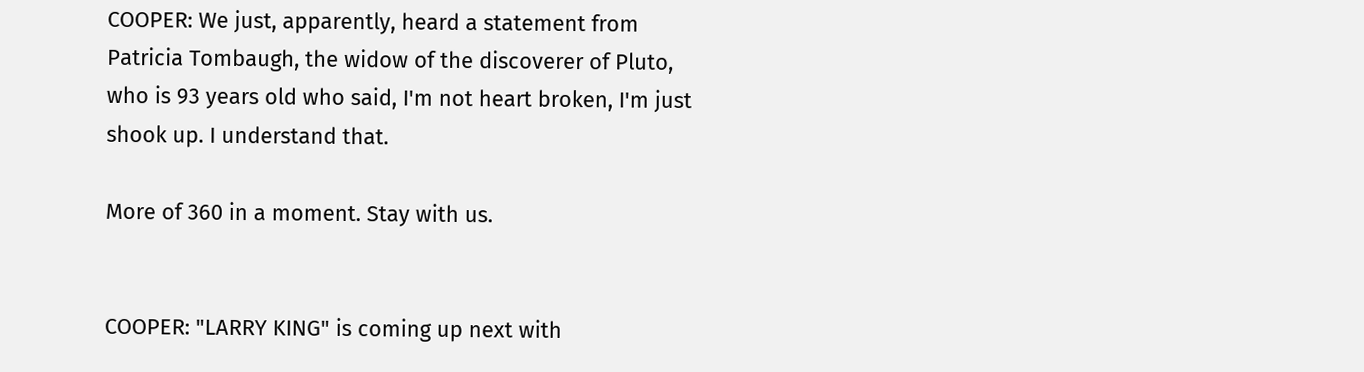COOPER: We just, apparently, heard a statement from Patricia Tombaugh, the widow of the discoverer of Pluto, who is 93 years old who said, I'm not heart broken, I'm just shook up. I understand that.

More of 360 in a moment. Stay with us.


COOPER: "LARRY KING" is coming up next with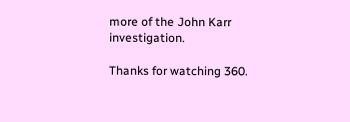more of the John Karr investigation.

Thanks for watching 360.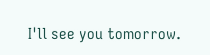I'll see you tomorrow.